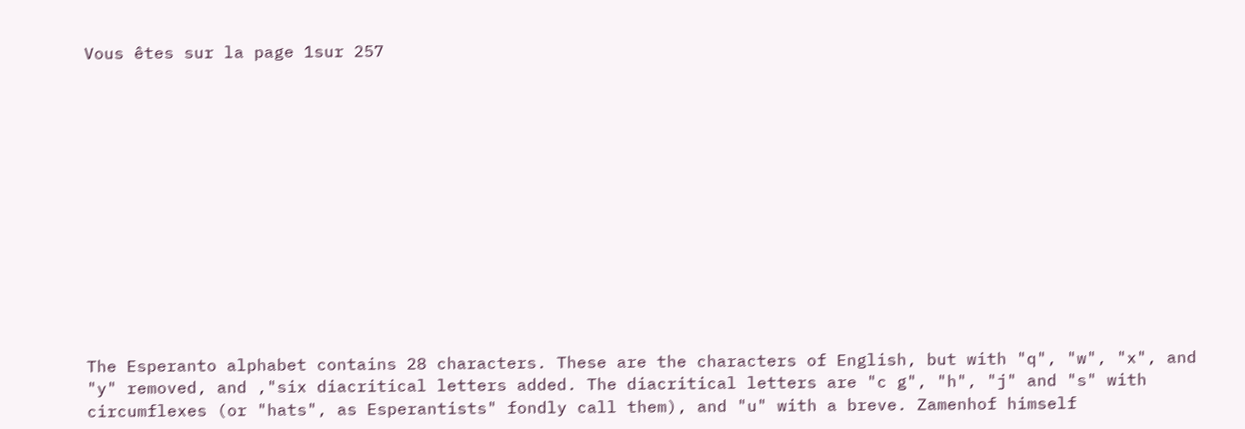Vous êtes sur la page 1sur 257













The Esperanto alphabet contains 28 characters. These are the characters of English, but with "q", "w", "x", and "y" removed, and ,"six diacritical letters added. The diacritical letters are "c g", "h", "j" and "s" with circumflexes (or "hats", as Esperantists" fondly call them), and "u" with a breve. Zamenhof himself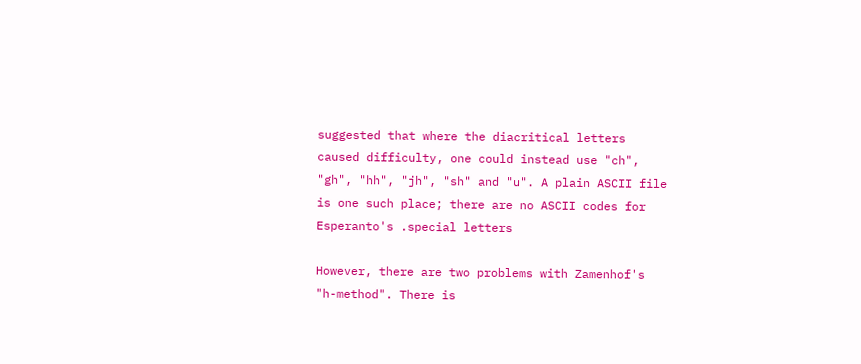suggested that where the diacritical letters caused difficulty, one could instead use "ch", "gh", "hh", "jh", "sh" and "u". A plain ASCII file is one such place; there are no ASCII codes for Esperanto's .special letters

However, there are two problems with Zamenhof's "h-method". There is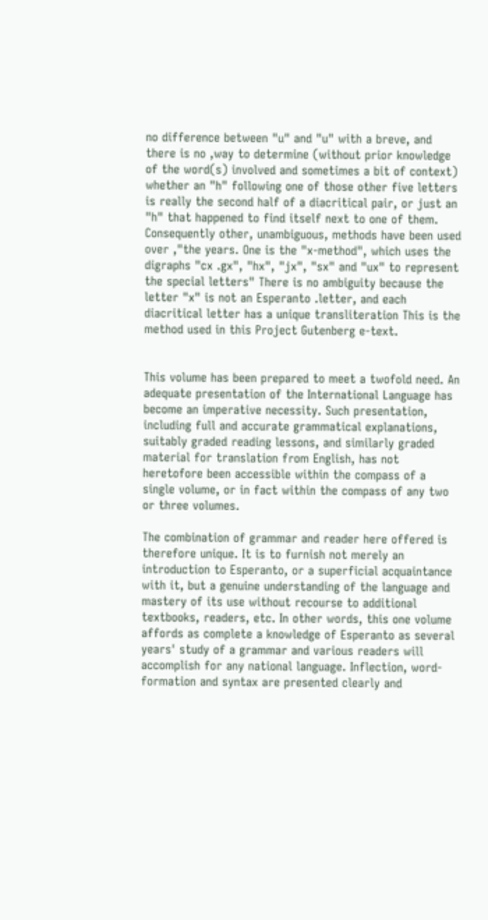no difference between "u" and "u" with a breve, and there is no ,way to determine (without prior knowledge of the word(s) involved and sometimes a bit of context) whether an "h" following one of those other five letters is really the second half of a diacritical pair, or just an "h" that happened to find itself next to one of them. Consequently other, unambiguous, methods have been used over ,"the years. One is the "x-method", which uses the digraphs "cx .gx", "hx", "jx", "sx" and "ux" to represent the special letters" There is no ambiguity because the letter "x" is not an Esperanto .letter, and each diacritical letter has a unique transliteration This is the method used in this Project Gutenberg e-text.


This volume has been prepared to meet a twofold need. An adequate presentation of the International Language has become an imperative necessity. Such presentation, including full and accurate grammatical explanations, suitably graded reading lessons, and similarly graded material for translation from English, has not heretofore been accessible within the compass of a single volume, or in fact within the compass of any two or three volumes.

The combination of grammar and reader here offered is therefore unique. It is to furnish not merely an introduction to Esperanto, or a superficial acquaintance with it, but a genuine understanding of the language and mastery of its use without recourse to additional textbooks, readers, etc. In other words, this one volume affords as complete a knowledge of Esperanto as several years' study of a grammar and various readers will accomplish for any national language. Inflection, word-formation and syntax are presented clearly and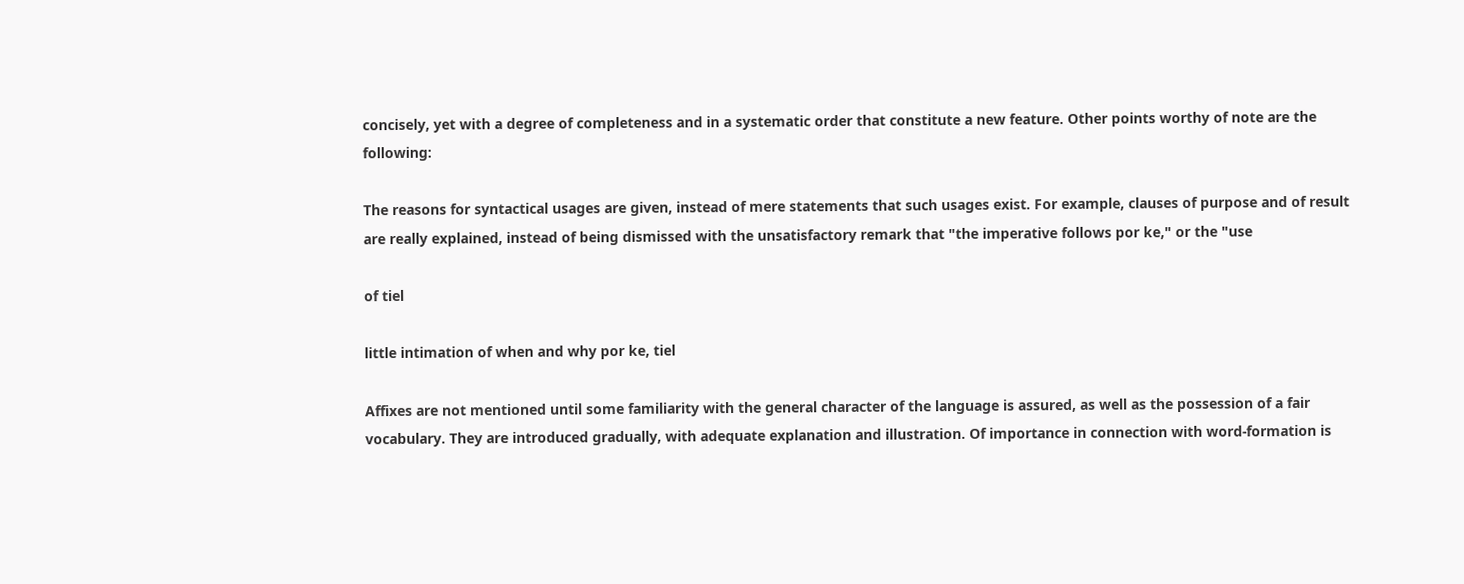concisely, yet with a degree of completeness and in a systematic order that constitute a new feature. Other points worthy of note are the following:

The reasons for syntactical usages are given, instead of mere statements that such usages exist. For example, clauses of purpose and of result are really explained, instead of being dismissed with the unsatisfactory remark that "the imperative follows por ke," or the "use

of tiel

little intimation of when and why por ke, tiel

Affixes are not mentioned until some familiarity with the general character of the language is assured, as well as the possession of a fair vocabulary. They are introduced gradually, with adequate explanation and illustration. Of importance in connection with word-formation is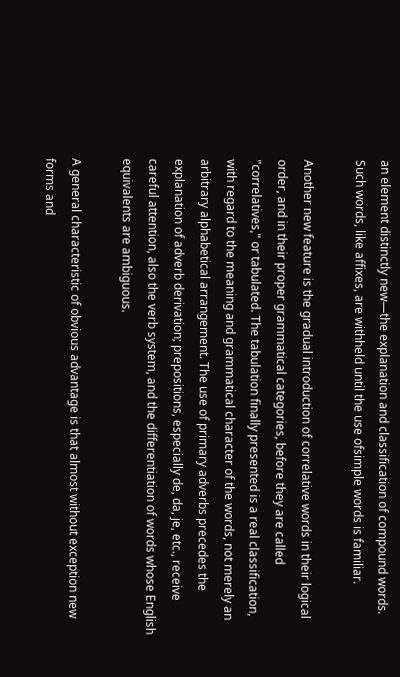an element distinctly new—the explanation and classification of compound words. Such words, like affixes, are withheld until the use ofsimple words is familiar.

Another new feature is the gradual introduction of correlative words in their logical order, and in their proper grammatical categories, before they are called "correlatives," or tabulated. The tabulation finally presented is a real classification, with regard to the meaning and grammatical character of the words, not merely an arbitrary alphabetical arrangement. The use of primary adverbs precedes the explanation of adverb derivation; prepositions, especially de, da, je, etc., receive careful attention, also the verb system, and the differentiation of words whose English equivalents are ambiguous.

A general characteristic of obvious advantage is that almost without exception new forms and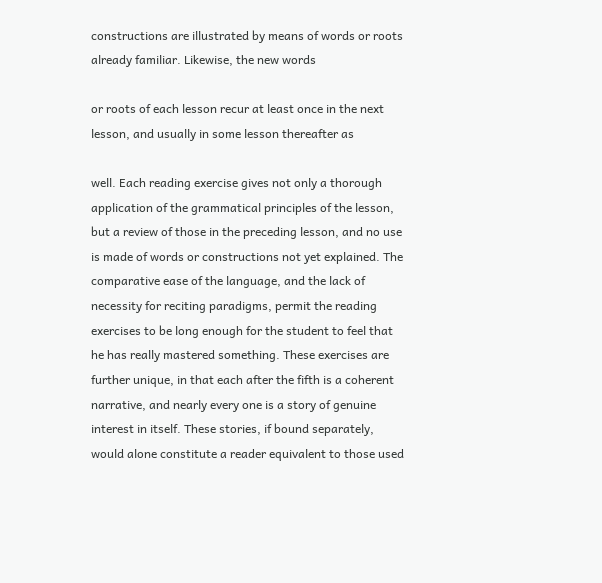constructions are illustrated by means of words or roots already familiar. Likewise, the new words

or roots of each lesson recur at least once in the next lesson, and usually in some lesson thereafter as

well. Each reading exercise gives not only a thorough application of the grammatical principles of the lesson, but a review of those in the preceding lesson, and no use is made of words or constructions not yet explained. The comparative ease of the language, and the lack of necessity for reciting paradigms, permit the reading exercises to be long enough for the student to feel that he has really mastered something. These exercises are further unique, in that each after the fifth is a coherent narrative, and nearly every one is a story of genuine interest in itself. These stories, if bound separately, would alone constitute a reader equivalent to those used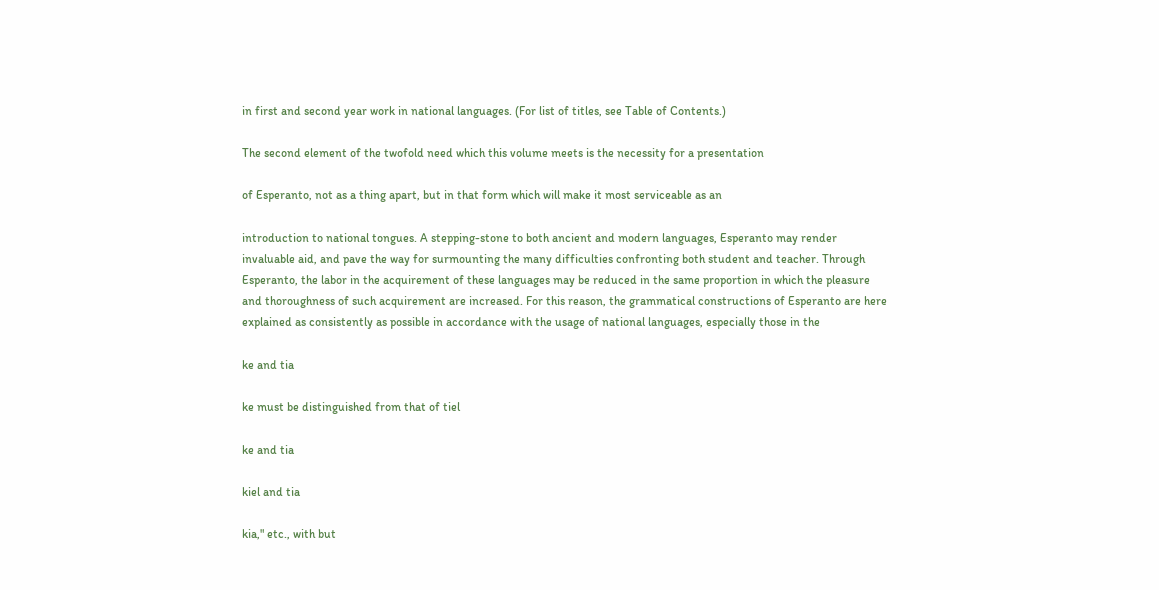in first and second year work in national languages. (For list of titles, see Table of Contents.)

The second element of the twofold need which this volume meets is the necessity for a presentation

of Esperanto, not as a thing apart, but in that form which will make it most serviceable as an

introduction to national tongues. A stepping-stone to both ancient and modern languages, Esperanto may render invaluable aid, and pave the way for surmounting the many difficulties confronting both student and teacher. Through Esperanto, the labor in the acquirement of these languages may be reduced in the same proportion in which the pleasure and thoroughness of such acquirement are increased. For this reason, the grammatical constructions of Esperanto are here explained as consistently as possible in accordance with the usage of national languages, especially those in the

ke and tia

ke must be distinguished from that of tiel

ke and tia

kiel and tia

kia," etc., with but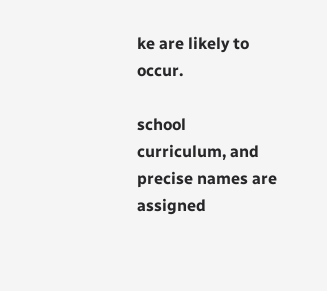ke are likely to occur.

school curriculum, and precise names are assigned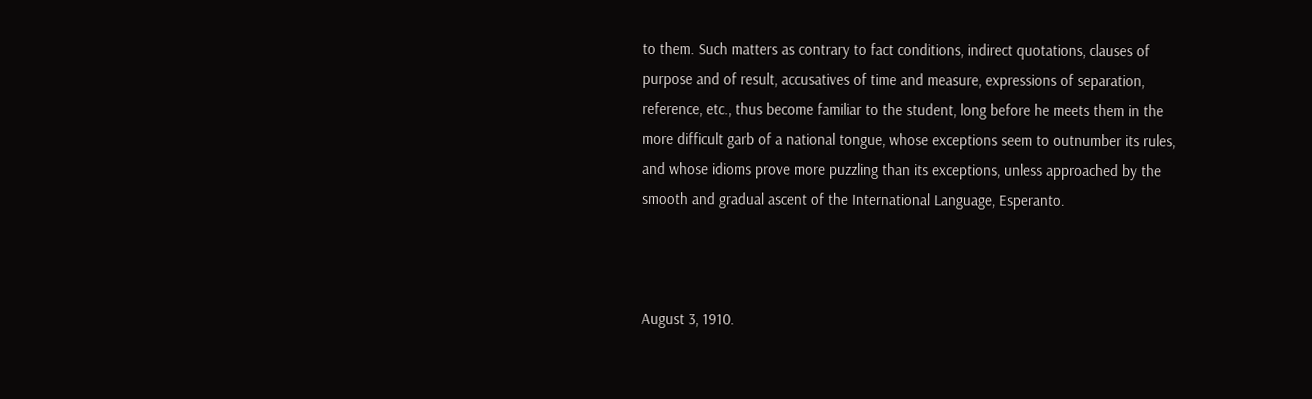to them. Such matters as contrary to fact conditions, indirect quotations, clauses of purpose and of result, accusatives of time and measure, expressions of separation, reference, etc., thus become familiar to the student, long before he meets them in the more difficult garb of a national tongue, whose exceptions seem to outnumber its rules, and whose idioms prove more puzzling than its exceptions, unless approached by the smooth and gradual ascent of the International Language, Esperanto.



August 3, 1910.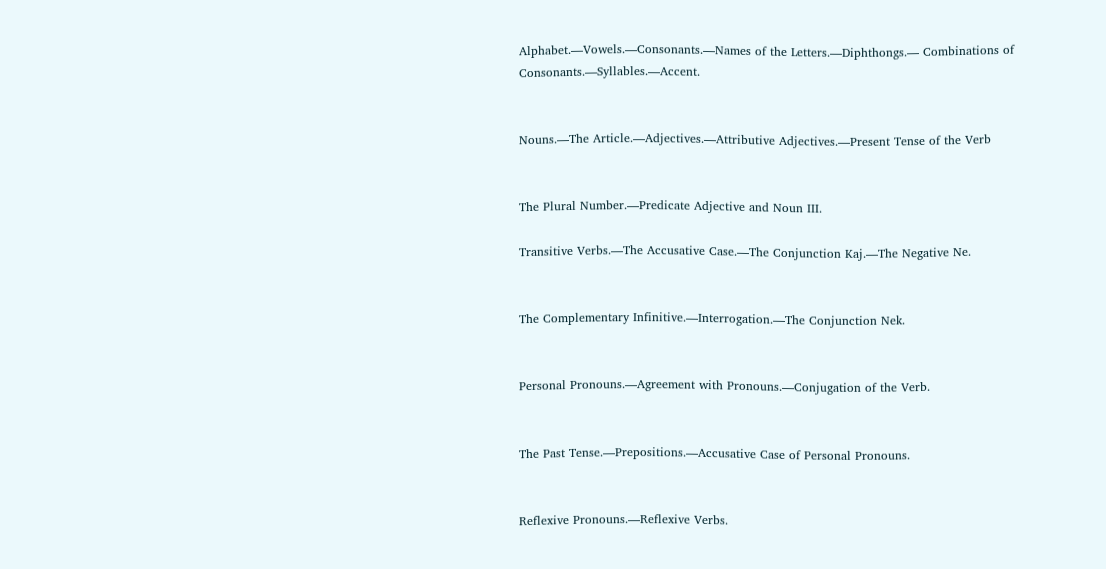Alphabet.—Vowels.—Consonants.—Names of the Letters.—Diphthongs.— Combinations of Consonants.—Syllables.—Accent.


Nouns.—The Article.—Adjectives.—Attributive Adjectives.—Present Tense of the Verb


The Plural Number.—Predicate Adjective and Noun III.

Transitive Verbs.—The Accusative Case.—The Conjunction Kaj.—The Negative Ne.


The Complementary Infinitive.—Interrogation.—The Conjunction Nek.


Personal Pronouns.—Agreement with Pronouns.—Conjugation of the Verb.


The Past Tense.—Prepositions.—Accusative Case of Personal Pronouns.


Reflexive Pronouns.—Reflexive Verbs.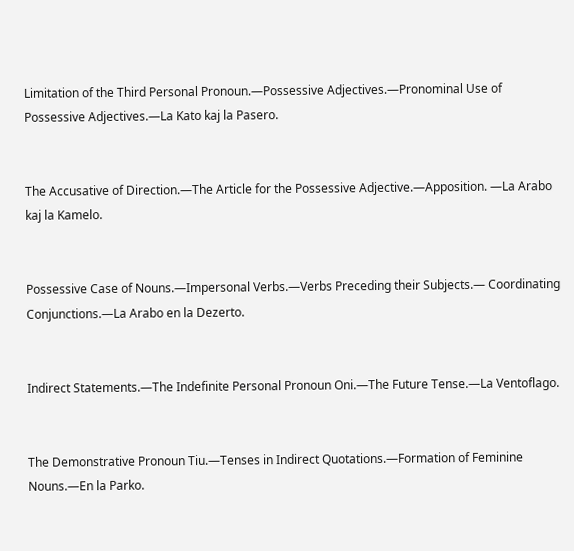Limitation of the Third Personal Pronoun.—Possessive Adjectives.—Pronominal Use of Possessive Adjectives.—La Kato kaj la Pasero.


The Accusative of Direction.—The Article for the Possessive Adjective.—Apposition. —La Arabo kaj la Kamelo.


Possessive Case of Nouns.—Impersonal Verbs.—Verbs Preceding their Subjects.— Coordinating Conjunctions.—La Arabo en la Dezerto.


Indirect Statements.—The Indefinite Personal Pronoun Oni.—The Future Tense.—La Ventoflago.


The Demonstrative Pronoun Tiu.—Tenses in Indirect Quotations.—Formation of Feminine Nouns.—En la Parko.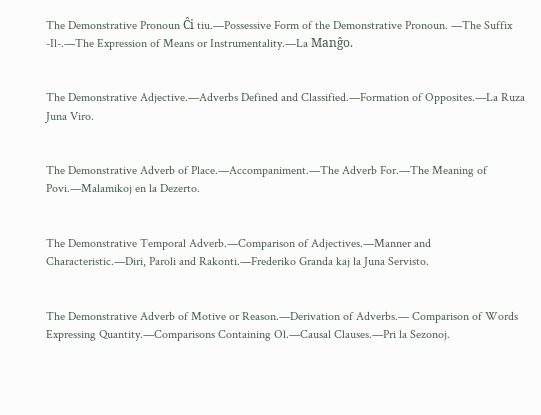The Demonstrative Pronoun Ĉi tiu.—Possessive Form of the Demonstrative Pronoun. —The Suffix -Il-.—The Expression of Means or Instrumentality.—La Manĝo.


The Demonstrative Adjective.—Adverbs Defined and Classified.—Formation of Opposites.—La Ruza Juna Viro.


The Demonstrative Adverb of Place.—Accompaniment.—The Adverb For.—The Meaning of Povi.—Malamikoj en la Dezerto.


The Demonstrative Temporal Adverb.—Comparison of Adjectives.—Manner and Characteristic.—Diri, Paroli and Rakonti.—Frederiko Granda kaj la Juna Servisto.


The Demonstrative Adverb of Motive or Reason.—Derivation of Adverbs.— Comparison of Words Expressing Quantity.—Comparisons Containing Ol.—Causal Clauses.—Pri la Sezonoj.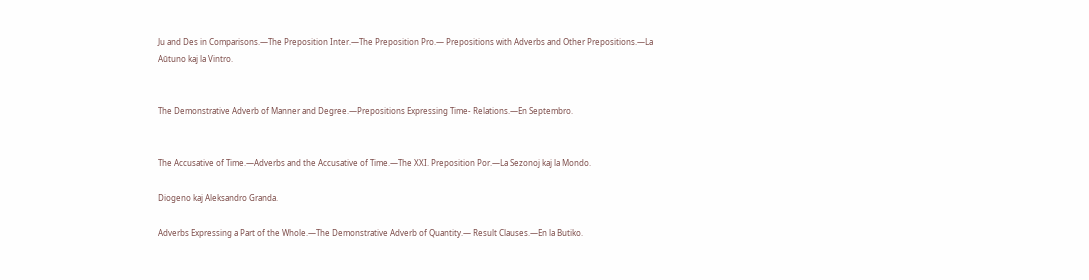Ju and Des in Comparisons.—The Preposition Inter.—The Preposition Pro.— Prepositions with Adverbs and Other Prepositions.—La Aŭtuno kaj la Vintro.


The Demonstrative Adverb of Manner and Degree.—Prepositions Expressing Time- Relations.—En Septembro.


The Accusative of Time.—Adverbs and the Accusative of Time.—The XXI. Preposition Por.—La Sezonoj kaj la Mondo.

Diogeno kaj Aleksandro Granda.

Adverbs Expressing a Part of the Whole.—The Demonstrative Adverb of Quantity.— Result Clauses.—En la Butiko.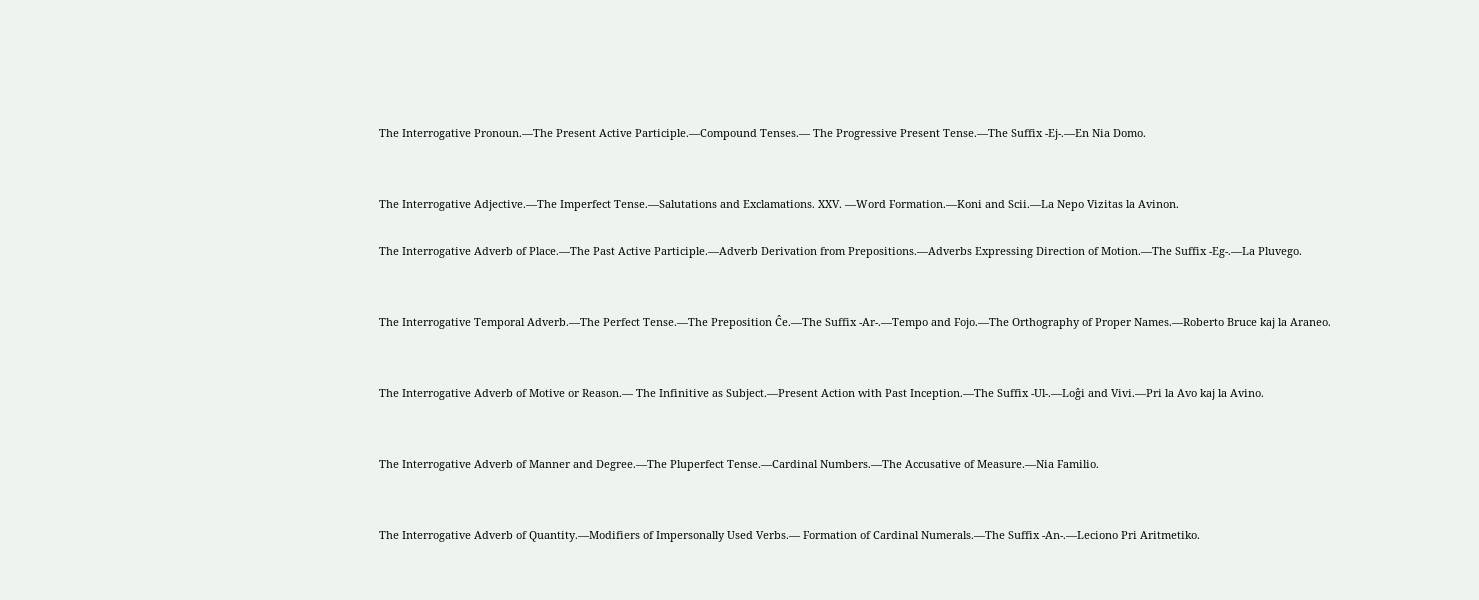The Interrogative Pronoun.—The Present Active Participle.—Compound Tenses.— The Progressive Present Tense.—The Suffix -Ej-.—En Nia Domo.


The Interrogative Adjective.—The Imperfect Tense.—Salutations and Exclamations. XXV. —Word Formation.—Koni and Scii.—La Nepo Vizitas la Avinon.

The Interrogative Adverb of Place.—The Past Active Participle.—Adverb Derivation from Prepositions.—Adverbs Expressing Direction of Motion.—The Suffix -Eg-.—La Pluvego.


The Interrogative Temporal Adverb.—The Perfect Tense.—The Preposition Ĉe.—The Suffix -Ar-.—Tempo and Fojo.—The Orthography of Proper Names.—Roberto Bruce kaj la Araneo.


The Interrogative Adverb of Motive or Reason.— The Infinitive as Subject.—Present Action with Past Inception.—The Suffix -Ul-.—Loĝi and Vivi.—Pri la Avo kaj la Avino.


The Interrogative Adverb of Manner and Degree.—The Pluperfect Tense.—Cardinal Numbers.—The Accusative of Measure.—Nia Familio.


The Interrogative Adverb of Quantity.—Modifiers of Impersonally Used Verbs.— Formation of Cardinal Numerals.—The Suffix -An-.—Leciono Pri Aritmetiko.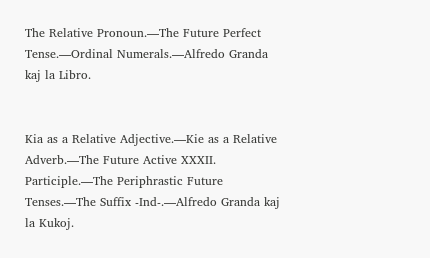The Relative Pronoun.—The Future Perfect Tense.—Ordinal Numerals.—Alfredo Granda kaj la Libro.


Kia as a Relative Adjective.—Kie as a Relative Adverb.—The Future Active XXXII. Participle.—The Periphrastic Future Tenses.—The Suffix -Ind-.—Alfredo Granda kaj la Kukoj.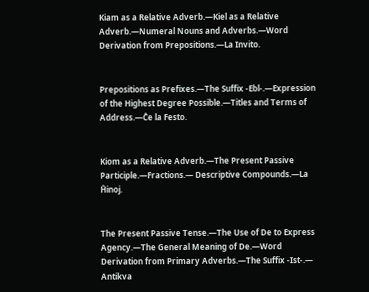Kiam as a Relative Adverb.—Kiel as a Relative Adverb.—Numeral Nouns and Adverbs.—Word Derivation from Prepositions.—La Invito.


Prepositions as Prefixes.—The Suffix -Ebl-.—Expression of the Highest Degree Possible.—Titles and Terms of Address.—Ĉe la Festo.


Kiom as a Relative Adverb.—The Present Passive Participle.—Fractions.— Descriptive Compounds.—La Ĥinoj.


The Present Passive Tense.—The Use of De to Express Agency.—The General Meaning of De.—Word Derivation from Primary Adverbs.—The Suffix -Ist-.— Antikva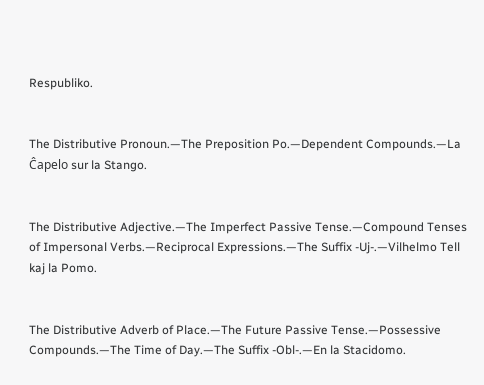Respubliko.


The Distributive Pronoun.—The Preposition Po.—Dependent Compounds.—La Ĉapelo sur la Stango.


The Distributive Adjective.—The Imperfect Passive Tense.—Compound Tenses of Impersonal Verbs.—Reciprocal Expressions.—The Suffix -Uj-.—Vilhelmo Tell kaj la Pomo.


The Distributive Adverb of Place.—The Future Passive Tense.—Possessive Compounds.—The Time of Day.—The Suffix -Obl-.—En la Stacidomo.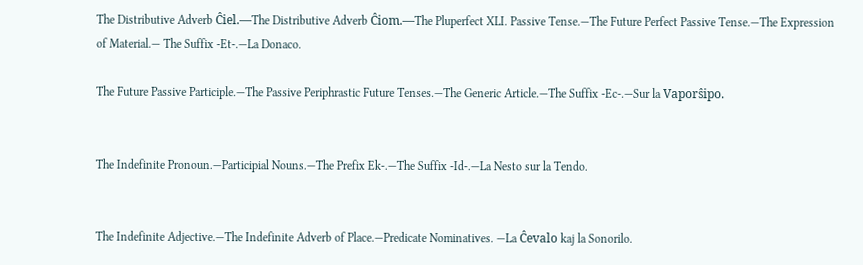The Distributive Adverb Ĉiel.—The Distributive Adverb Ĉiom.—The Pluperfect XLI. Passive Tense.—The Future Perfect Passive Tense.—The Expression of Material.— The Suffix -Et-.—La Donaco.

The Future Passive Participle.—The Passive Periphrastic Future Tenses.—The Generic Article.—The Suffix -Ec-.—Sur la Vaporŝipo.


The Indefinite Pronoun.—Participial Nouns.—The Prefix Ek-.—The Suffix -Id-.—La Nesto sur la Tendo.


The Indefinite Adjective.—The Indefinite Adverb of Place.—Predicate Nominatives. —La Ĉevalo kaj la Sonorilo.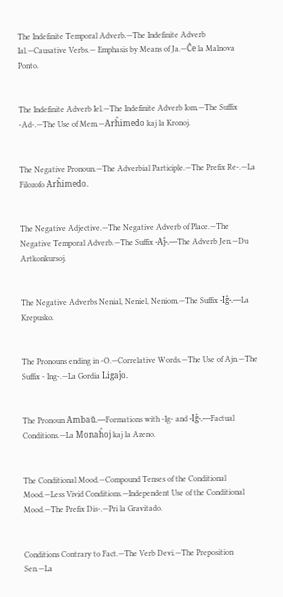The Indefinite Temporal Adverb.—The Indefinite Adverb Ial.—Causative Verbs.— Emphasis by Means of Ja.—Ĉe la Malnova Ponto.


The Indefinite Adverb Iel.—The Indefinite Adverb Iom.—The Suffix -Ad-.—The Use of Mem.—Arĥimedo kaj la Kronoj.


The Negative Pronoun.—The Adverbial Participle.—The Prefix Re-.—La Filozofo Arĥimedo.


The Negative Adjective.—The Negative Adverb of Place.—The Negative Temporal Adverb.—The Suffix -Aĵ-.—The Adverb Jen.—Du Artkonkursoj.


The Negative Adverbs Nenial, Neniel, Neniom.—The Suffix -Iĝ-.—La Krepusko.


The Pronouns ending in -O.—Correlative Words.—The Use of Ajn.—The Suffix - Ing-.—La Gordia Ligaĵo.


The Pronoun Ambaŭ.—Formations with -Ig- and -Iĝ-.—Factual Conditions.—La Monaĥoj kaj la Azeno.


The Conditional Mood.—Compound Tenses of the Conditional Mood.—Less Vivid Conditions.—Independent Use of the Conditional Mood.—The Prefix Dis-.—Pri la Gravitado.


Conditions Contrary to Fact.—The Verb Devi.—The Preposition Sen.—La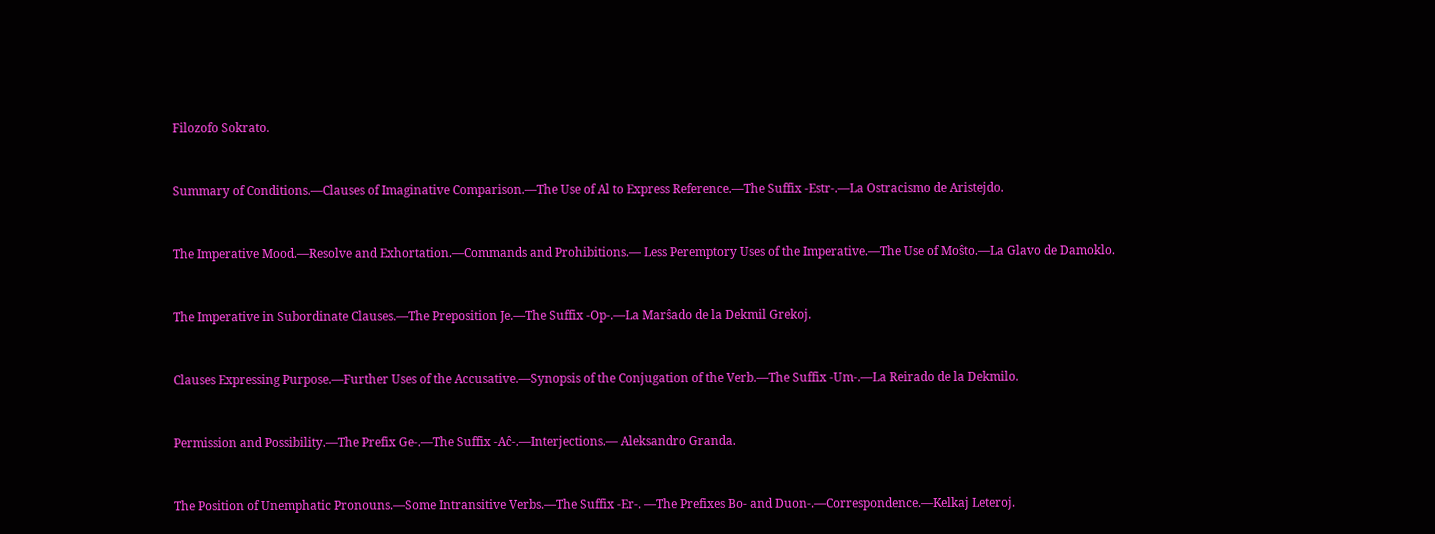Filozofo Sokrato.


Summary of Conditions.—Clauses of Imaginative Comparison.—The Use of Al to Express Reference.—The Suffix -Estr-.—La Ostracismo de Aristejdo.


The Imperative Mood.—Resolve and Exhortation.—Commands and Prohibitions.— Less Peremptory Uses of the Imperative.—The Use of Moŝto.—La Glavo de Damoklo.


The Imperative in Subordinate Clauses.—The Preposition Je.—The Suffix -Op-.—La Marŝado de la Dekmil Grekoj.


Clauses Expressing Purpose.—Further Uses of the Accusative.—Synopsis of the Conjugation of the Verb.—The Suffix -Um-.—La Reirado de la Dekmilo.


Permission and Possibility.—The Prefix Ge-.—The Suffix -Aĉ-.—Interjections.— Aleksandro Granda.


The Position of Unemphatic Pronouns.—Some Intransitive Verbs.—The Suffix -Er-. —The Prefixes Bo- and Duon-.—Correspondence.—Kelkaj Leteroj.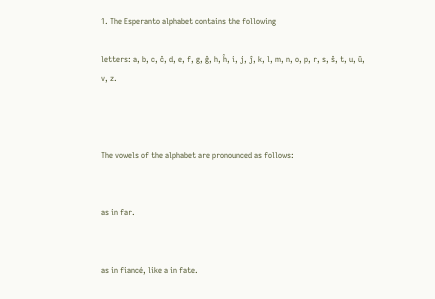1. The Esperanto alphabet contains the following

letters: a, b, c, ĉ, d, e, f, g, ĝ, h, ĥ, i, j, ĵ, k, l, m, n, o, p, r, s, ŝ, t, u, ŭ, v, z.



The vowels of the alphabet are pronounced as follows:


as in far.


as in fiancé, like a in fate.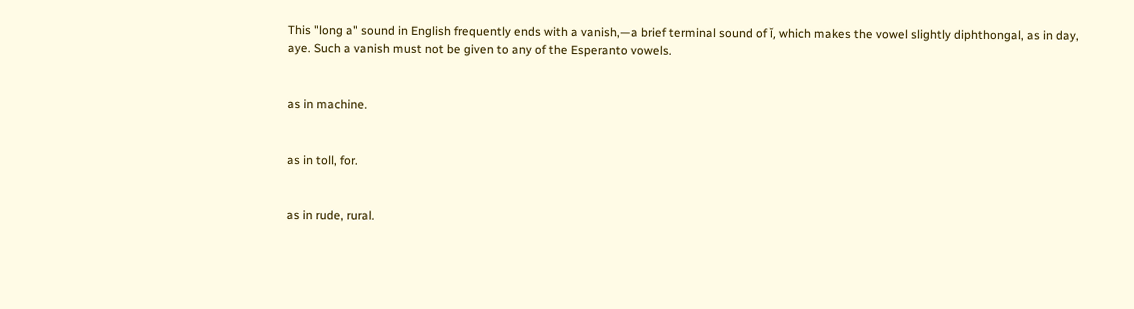This "long a" sound in English frequently ends with a vanish,—a brief terminal sound of ĭ, which makes the vowel slightly diphthongal, as in day, aye. Such a vanish must not be given to any of the Esperanto vowels.


as in machine.


as in toll, for.


as in rude, rural.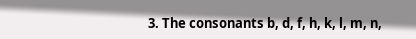3. The consonants b, d, f, h, k, l, m, n,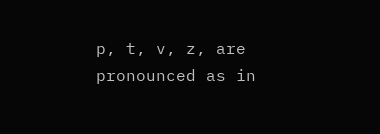p, t, v, z, are pronounced as in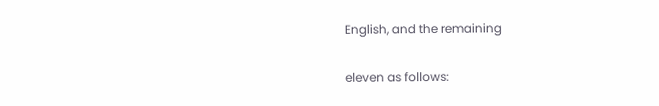English, and the remaining

eleven as follows: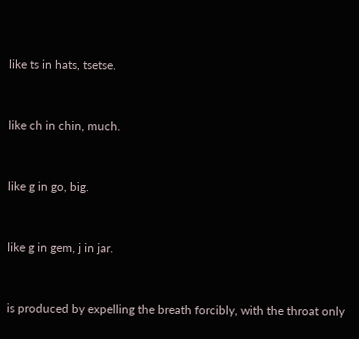like ts in hats, tsetse.


like ch in chin, much.


like g in go, big.


like g in gem, j in jar.


is produced by expelling the breath forcibly, with the throat only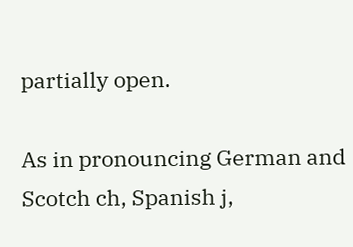partially open.

As in pronouncing German and Scotch ch, Spanish j,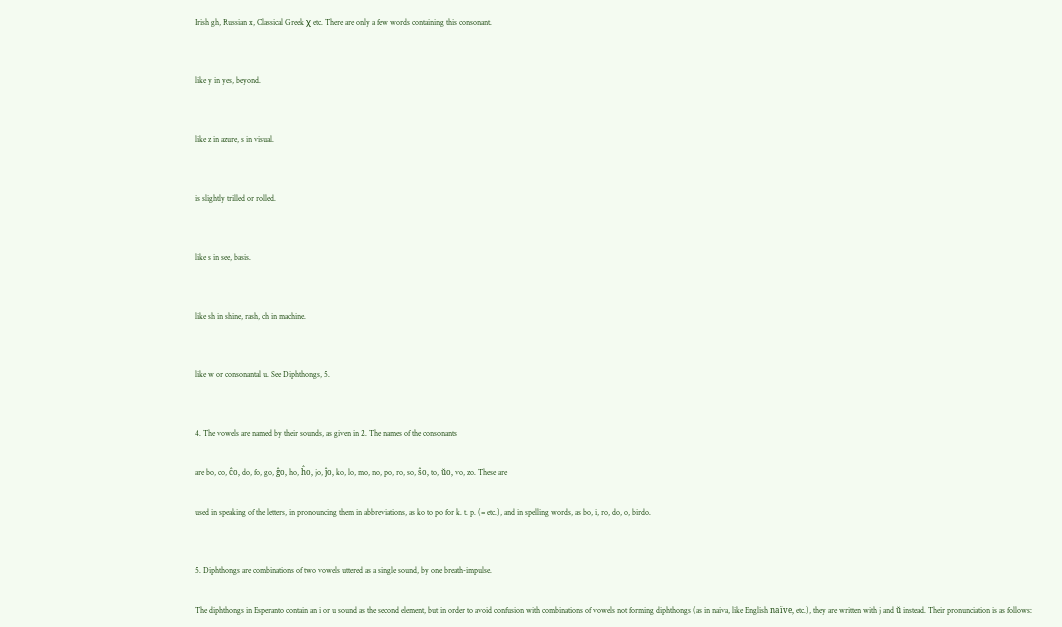Irish gh, Russian x, Classical Greek χ etc. There are only a few words containing this consonant.


like y in yes, beyond.


like z in azure, s in visual.


is slightly trilled or rolled.


like s in see, basis.


like sh in shine, rash, ch in machine.


like w or consonantal u. See Diphthongs, 5.


4. The vowels are named by their sounds, as given in 2. The names of the consonants

are bo, co, ĉo, do, fo, go, ĝo, ho, ĥo, jo, ĵo, ko, lo, mo, no, po, ro, so, ŝo, to, ŭo, vo, zo. These are

used in speaking of the letters, in pronouncing them in abbreviations, as ko to po for k. t. p. (= etc.), and in spelling words, as bo, i, ro, do, o, birdo.


5. Diphthongs are combinations of two vowels uttered as a single sound, by one breath-impulse.

The diphthongs in Esperanto contain an i or u sound as the second element, but in order to avoid confusion with combinations of vowels not forming diphthongs (as in naiva, like English naïve, etc.), they are written with j and ŭ instead. Their pronunciation is as follows: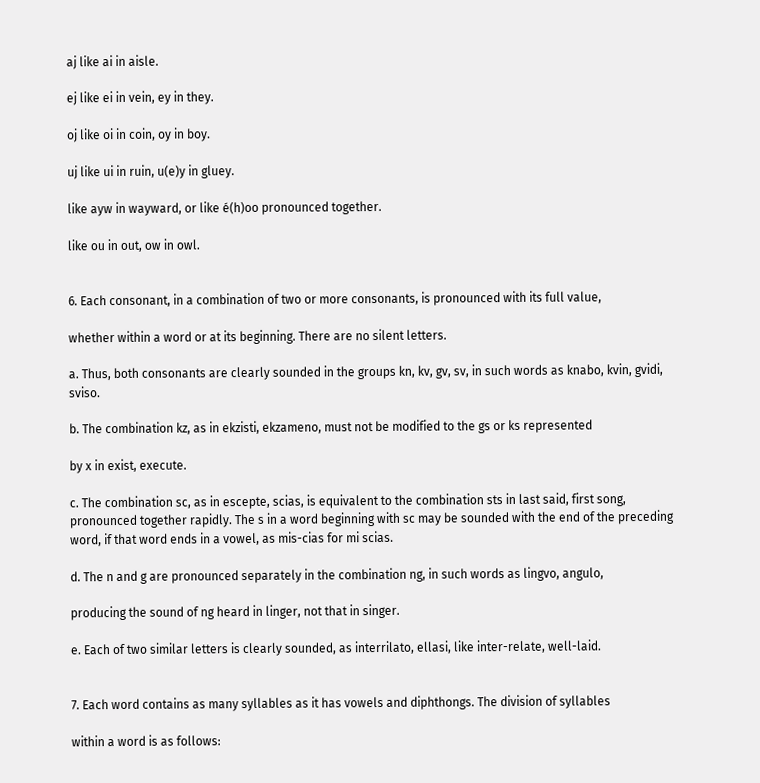aj like ai in aisle.

ej like ei in vein, ey in they.

oj like oi in coin, oy in boy.

uj like ui in ruin, u(e)y in gluey.

like ayw in wayward, or like é(h)oo pronounced together.

like ou in out, ow in owl.


6. Each consonant, in a combination of two or more consonants, is pronounced with its full value,

whether within a word or at its beginning. There are no silent letters.

a. Thus, both consonants are clearly sounded in the groups kn, kv, gv, sv, in such words as knabo, kvin, gvidi, sviso.

b. The combination kz, as in ekzisti, ekzameno, must not be modified to the gs or ks represented

by x in exist, execute.

c. The combination sc, as in escepte, scias, is equivalent to the combination sts in last said, first song, pronounced together rapidly. The s in a word beginning with sc may be sounded with the end of the preceding word, if that word ends in a vowel, as mis-cias for mi scias.

d. The n and g are pronounced separately in the combination ng, in such words as lingvo, angulo,

producing the sound of ng heard in linger, not that in singer.

e. Each of two similar letters is clearly sounded, as interrilato, ellasi, like inter-relate, well-laid.


7. Each word contains as many syllables as it has vowels and diphthongs. The division of syllables

within a word is as follows: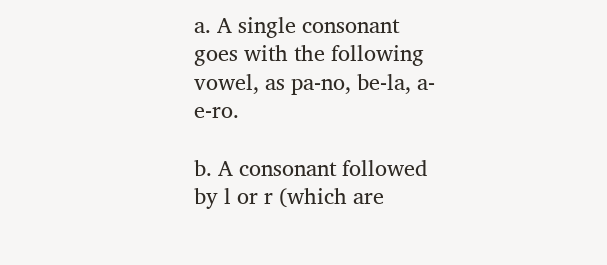a. A single consonant goes with the following vowel, as pa-no, be-la, a-e-ro.

b. A consonant followed by l or r (which are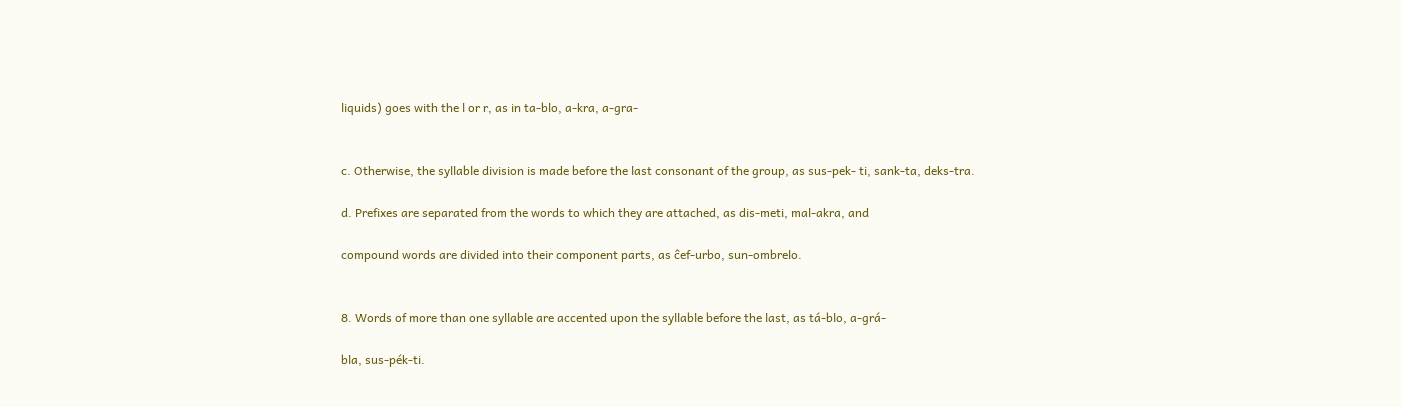liquids) goes with the l or r, as in ta-blo, a-kra, a-gra-


c. Otherwise, the syllable division is made before the last consonant of the group, as sus-pek- ti, sank-ta, deks-tra.

d. Prefixes are separated from the words to which they are attached, as dis-meti, mal-akra, and

compound words are divided into their component parts, as ĉef-urbo, sun-ombrelo.


8. Words of more than one syllable are accented upon the syllable before the last, as tá-blo, a-grá-

bla, sus-pék-ti.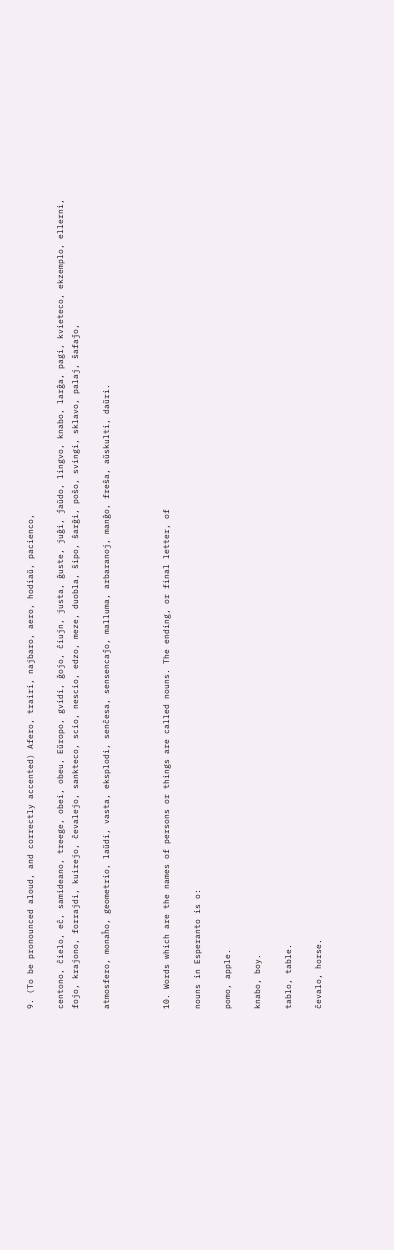9. (To be pronounced aloud, and correctly accented) Afero, trairi, najbaro, aero, hodiaŭ, pacienco,

centono, ĉielo, eĉ, samideano, treege, obei, obeu, Eŭropo, gvidi, ĝojo, ĉiujn, justa, ĝuste, juĝi, ĵaŭdo, lingvo, knabo, larĝa, pagi, kvieteco, ekzemplo, ellerni, fojo, krajono, forrajdi, kuirejo, ĉevalejo, sankteco, scio, nescio, edzo, meze, duobla, ŝipo, ŝarĝi, poŝo, svingi, sklavo, palaj, ŝafaĵo,

atmosfero, monaĥo, geometrio, laŭdi, vasta, eksplodi, senĉesa, sensencaĵo, malluma, arbaranoj, manĝo, freŝa, aŭskulti, daŭri.



10. Words which are the names of persons or things are called nouns. The ending, or final letter, of

nouns in Esperanto is o:

pomo, apple.

knabo, boy.

tablo, table.

ĉevalo, horse.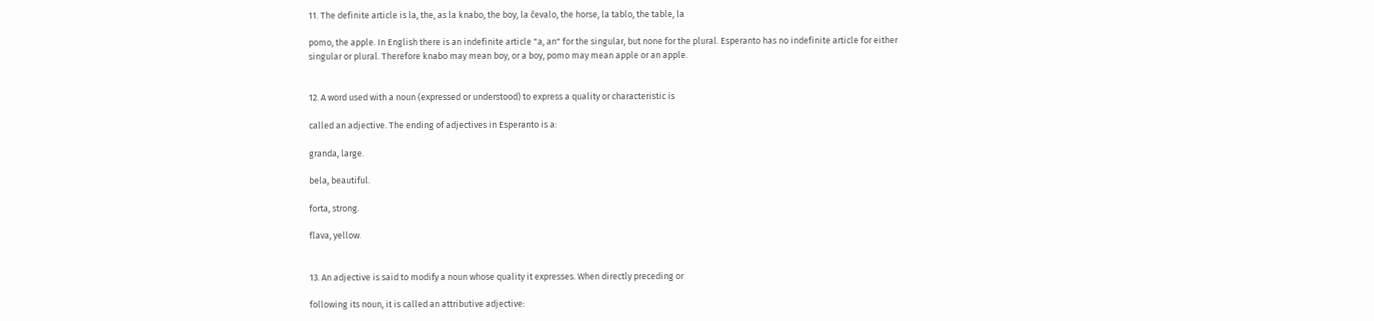11. The definite article is la, the, as la knabo, the boy, la ĉevalo, the horse, la tablo, the table, la

pomo, the apple. In English there is an indefinite article "a, an" for the singular, but none for the plural. Esperanto has no indefinite article for either singular or plural. Therefore knabo may mean boy, or a boy, pomo may mean apple or an apple.


12. A word used with a noun (expressed or understood) to express a quality or characteristic is

called an adjective. The ending of adjectives in Esperanto is a:

granda, large.

bela, beautiful.

forta, strong.

flava, yellow.


13. An adjective is said to modify a noun whose quality it expresses. When directly preceding or

following its noun, it is called an attributive adjective: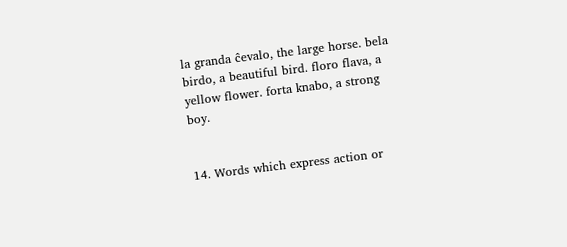la granda ĉevalo, the large horse. bela birdo, a beautiful bird. floro flava, a yellow flower. forta knabo, a strong boy.


14. Words which express action or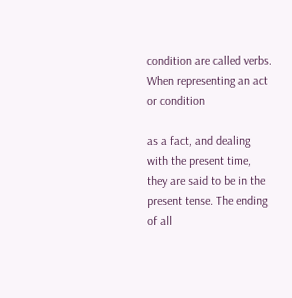condition are called verbs. When representing an act or condition

as a fact, and dealing with the present time, they are said to be in the present tense. The ending of all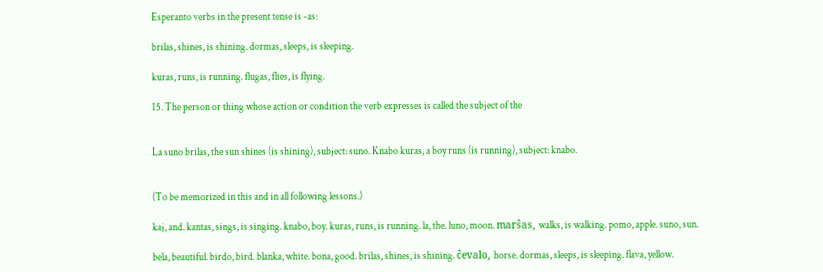Esperanto verbs in the present tense is -as:

brilas, shines, is shining. dormas, sleeps, is sleeping.

kuras, runs, is running. flugas, flies, is flying.

15. The person or thing whose action or condition the verb expresses is called the subject of the


La suno brilas, the sun shines (is shining), subject: suno. Knabo kuras, a boy runs (is running), subject: knabo.


(To be memorized in this and in all following lessons.)

kaj, and. kantas, sings, is singing. knabo, boy. kuras, runs, is running. la, the. luno, moon. marŝas, walks, is walking. pomo, apple. suno, sun.

bela, beautiful. birdo, bird. blanka, white. bona, good. brilas, shines, is shining. ĉevalo, horse. dormas, sleeps, is sleeping. flava, yellow.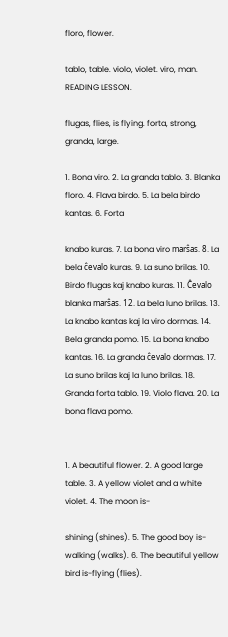floro, flower.

tablo, table. violo, violet. viro, man. READING LESSON.

flugas, flies, is flying. forta, strong, granda, large.

1. Bona viro. 2. La granda tablo. 3. Blanka floro. 4. Flava birdo. 5. La bela birdo kantas. 6. Forta

knabo kuras. 7. La bona viro marŝas. 8. La bela ĉevalo kuras. 9. La suno brilas. 10. Birdo flugas kaj knabo kuras. 11. Ĉevalo blanka marŝas. 12. La bela luno brilas. 13. La knabo kantas kaj la viro dormas. 14. Bela granda pomo. 15. La bona knabo kantas. 16. La granda ĉevalo dormas. 17. La suno brilas kaj la luno brilas. 18. Granda forta tablo. 19. Violo flava. 20. La bona flava pomo.


1. A beautiful flower. 2. A good large table. 3. A yellow violet and a white violet. 4. The moon is-

shining (shines). 5. The good boy is-walking (walks). 6. The beautiful yellow bird is-flying (flies).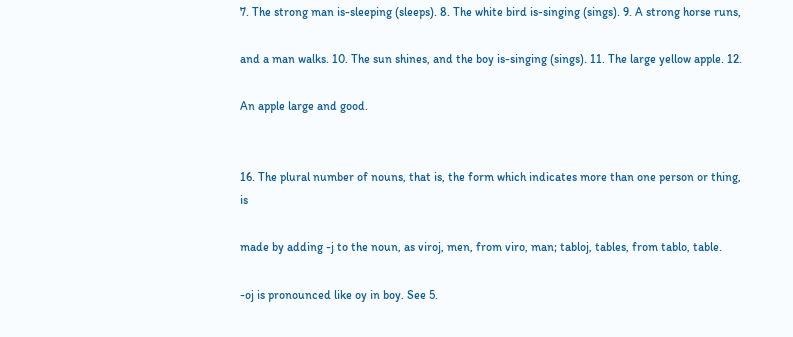7. The strong man is-sleeping (sleeps). 8. The white bird is-singing (sings). 9. A strong horse runs,

and a man walks. 10. The sun shines, and the boy is-singing (sings). 11. The large yellow apple. 12.

An apple large and good.


16. The plural number of nouns, that is, the form which indicates more than one person or thing, is

made by adding -j to the noun, as viroj, men, from viro, man; tabloj, tables, from tablo, table.

-oj is pronounced like oy in boy. See 5.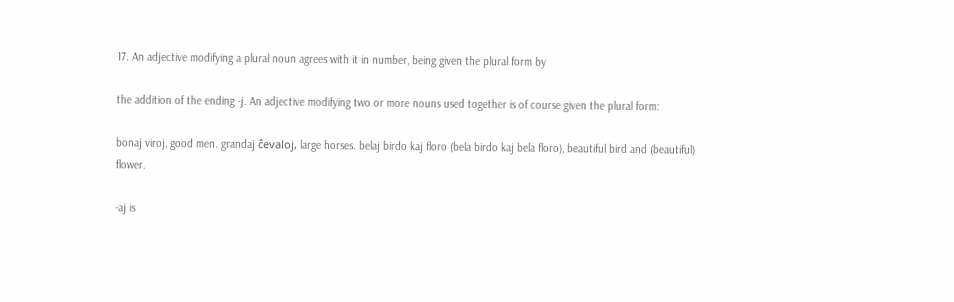17. An adjective modifying a plural noun agrees with it in number, being given the plural form by

the addition of the ending -j. An adjective modifying two or more nouns used together is of course given the plural form:

bonaj viroj, good men. grandaj ĉevaloj, large horses. belaj birdo kaj floro (bela birdo kaj bela floro), beautiful bird and (beautiful) flower.

-aj is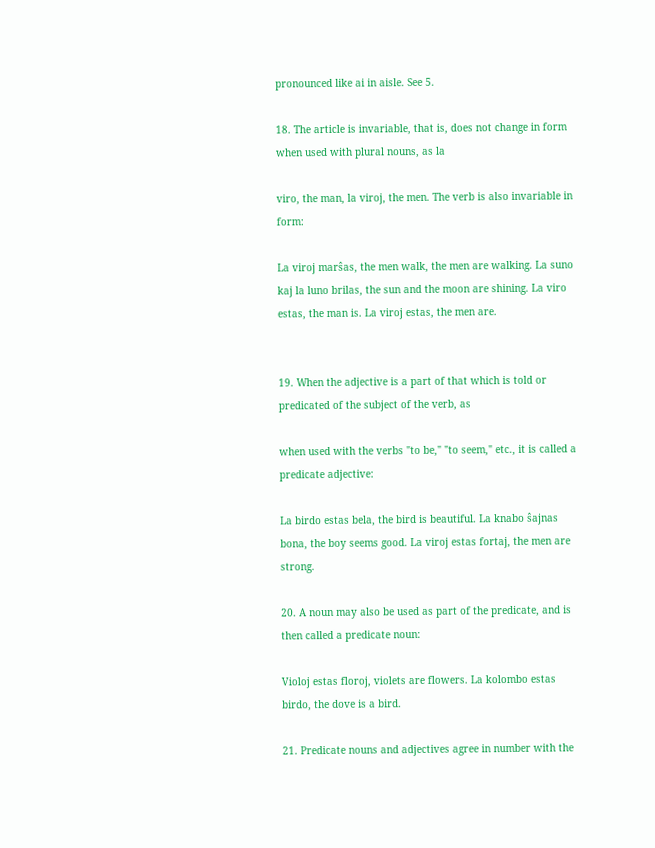pronounced like ai in aisle. See 5.

18. The article is invariable, that is, does not change in form when used with plural nouns, as la

viro, the man, la viroj, the men. The verb is also invariable in form:

La viroj marŝas, the men walk, the men are walking. La suno kaj la luno brilas, the sun and the moon are shining. La viro estas, the man is. La viroj estas, the men are.


19. When the adjective is a part of that which is told or predicated of the subject of the verb, as

when used with the verbs "to be," "to seem," etc., it is called a predicate adjective:

La birdo estas bela, the bird is beautiful. La knabo ŝajnas bona, the boy seems good. La viroj estas fortaj, the men are strong.

20. A noun may also be used as part of the predicate, and is then called a predicate noun:

Violoj estas floroj, violets are flowers. La kolombo estas birdo, the dove is a bird.

21. Predicate nouns and adjectives agree in number with the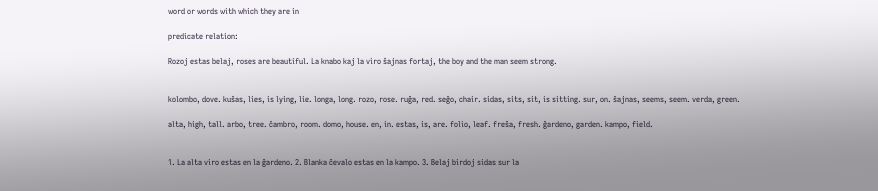word or words with which they are in

predicate relation:

Rozoj estas belaj, roses are beautiful. La knabo kaj la viro ŝajnas fortaj, the boy and the man seem strong.


kolombo, dove. kuŝas, lies, is lying, lie. longa, long. rozo, rose. ruĝa, red. seĝo, chair. sidas, sits, sit, is sitting. sur, on. ŝajnas, seems, seem. verda, green.

alta, high, tall. arbo, tree. ĉambro, room. domo, house. en, in. estas, is, are. folio, leaf. freŝa, fresh. ĝardeno, garden. kampo, field.


1. La alta viro estas en la ĝardeno. 2. Blanka ĉevalo estas en la kampo. 3. Belaj birdoj sidas sur la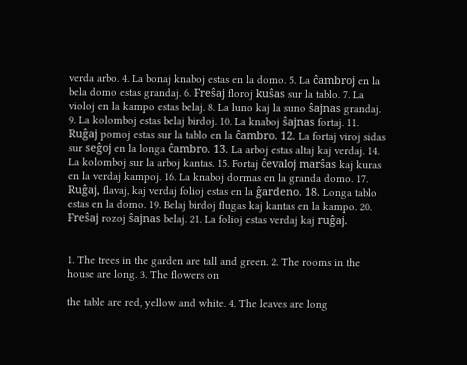verda arbo. 4. La bonaj knaboj estas en la domo. 5. La ĉambroj en la bela domo estas grandaj. 6. Freŝaj floroj kuŝas sur la tablo. 7. La violoj en la kampo estas belaj. 8. La luno kaj la suno ŝajnas grandaj. 9. La kolomboj estas belaj birdoj. 10. La knaboj ŝajnas fortaj. 11. Ruĝaj pomoj estas sur la tablo en la ĉambro. 12. La fortaj viroj sidas sur seĝoj en la longa ĉambro. 13. La arboj estas altaj kaj verdaj. 14. La kolomboj sur la arboj kantas. 15. Fortaj ĉevaloj marŝas kaj kuras en la verdaj kampoj. 16. La knaboj dormas en la granda domo. 17. Ruĝaj, flavaj, kaj verdaj folioj estas en la ĝardeno. 18. Longa tablo estas en la domo. 19. Belaj birdoj flugas kaj kantas en la kampo. 20. Freŝaj rozoj ŝajnas belaj. 21. La folioj estas verdaj kaj ruĝaj.


1. The trees in the garden are tall and green. 2. The rooms in the house are long. 3. The flowers on

the table are red, yellow and white. 4. The leaves are long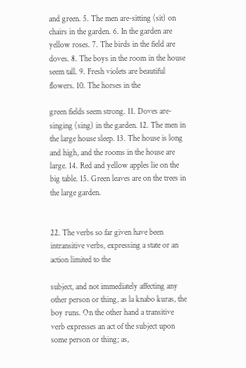and green. 5. The men are-sitting (sit) on chairs in the garden. 6. In the garden are yellow roses. 7. The birds in the field are doves. 8. The boys in the room in the house seem tall. 9. Fresh violets are beautiful flowers. 10. The horses in the

green fields seem strong. 11. Doves are-singing (sing) in the garden. 12. The men in the large house sleep. 13. The house is long and high, and the rooms in the house are large. 14. Red and yellow apples lie on the big table. 15. Green leaves are on the trees in the large garden.


22. The verbs so far given have been intransitive verbs, expressing a state or an action limited to the

subject, and not immediately affecting any other person or thing, as la knabo kuras, the boy runs. On the other hand a transitive verb expresses an act of the subject upon some person or thing; as,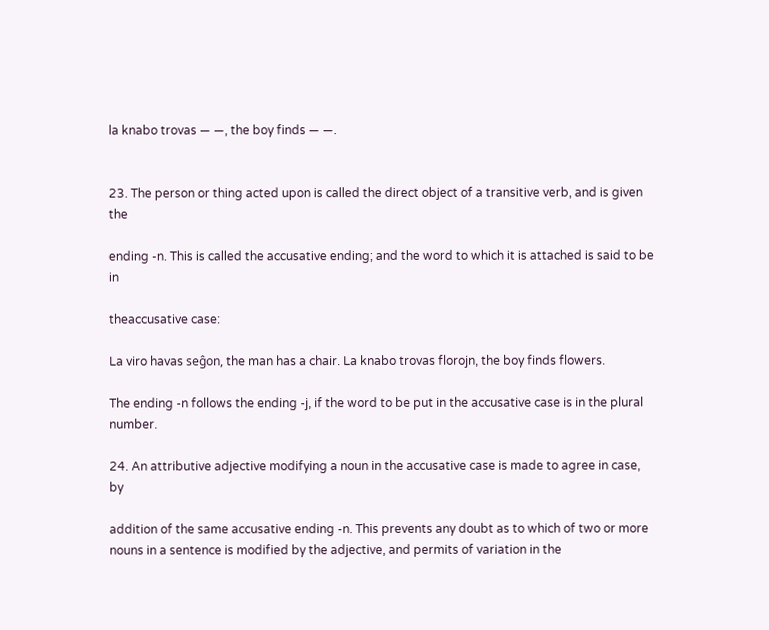la knabo trovas — —, the boy finds — —.


23. The person or thing acted upon is called the direct object of a transitive verb, and is given the

ending -n. This is called the accusative ending; and the word to which it is attached is said to be in

theaccusative case:

La viro havas seĝon, the man has a chair. La knabo trovas florojn, the boy finds flowers.

The ending -n follows the ending -j, if the word to be put in the accusative case is in the plural number.

24. An attributive adjective modifying a noun in the accusative case is made to agree in case, by

addition of the same accusative ending -n. This prevents any doubt as to which of two or more nouns in a sentence is modified by the adjective, and permits of variation in the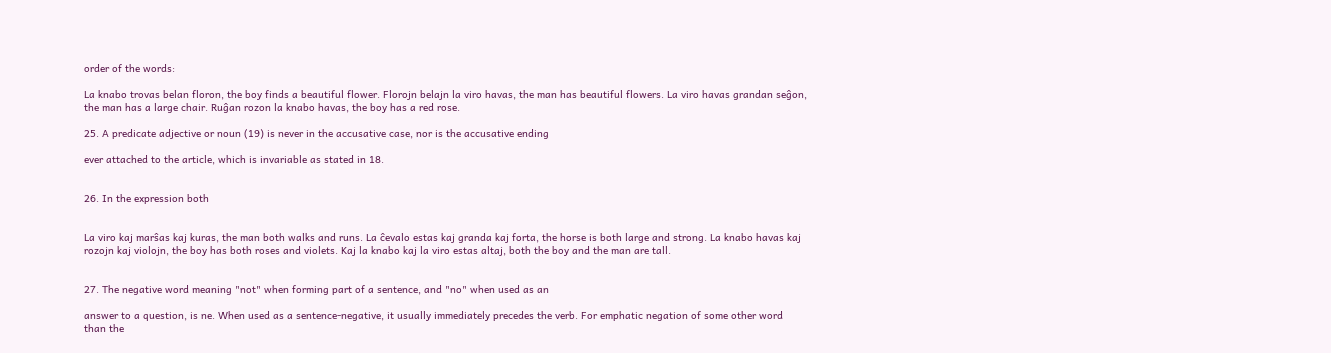order of the words:

La knabo trovas belan floron, the boy finds a beautiful flower. Florojn belajn la viro havas, the man has beautiful flowers. La viro havas grandan seĝon, the man has a large chair. Ruĝan rozon la knabo havas, the boy has a red rose.

25. A predicate adjective or noun (19) is never in the accusative case, nor is the accusative ending

ever attached to the article, which is invariable as stated in 18.


26. In the expression both


La viro kaj marŝas kaj kuras, the man both walks and runs. La ĉevalo estas kaj granda kaj forta, the horse is both large and strong. La knabo havas kaj rozojn kaj violojn, the boy has both roses and violets. Kaj la knabo kaj la viro estas altaj, both the boy and the man are tall.


27. The negative word meaning "not" when forming part of a sentence, and "no" when used as an

answer to a question, is ne. When used as a sentence-negative, it usually immediately precedes the verb. For emphatic negation of some other word than the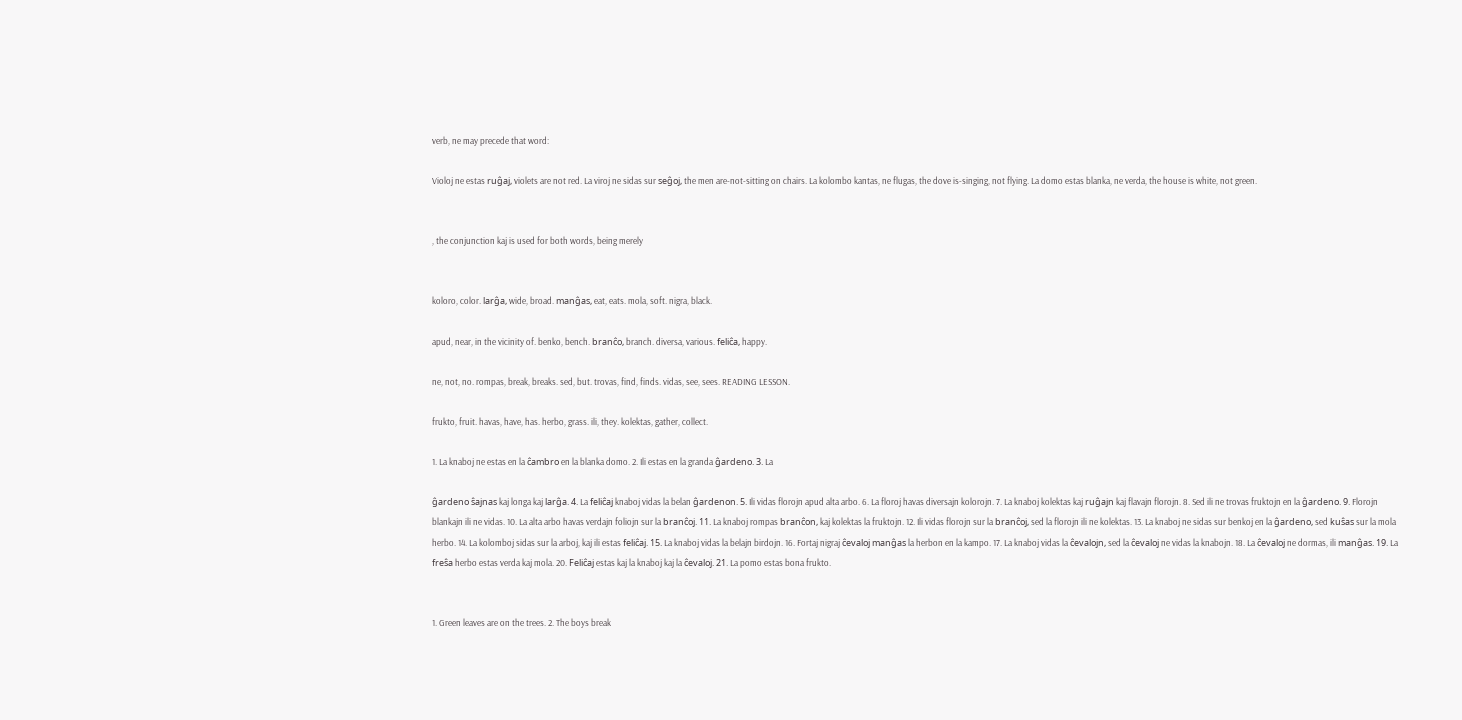verb, ne may precede that word:

Violoj ne estas ruĝaj, violets are not red. La viroj ne sidas sur seĝoj, the men are-not-sitting on chairs. La kolombo kantas, ne flugas, the dove is-singing, not flying. La domo estas blanka, ne verda, the house is white, not green.


, the conjunction kaj is used for both words, being merely


koloro, color. larĝa, wide, broad. manĝas, eat, eats. mola, soft. nigra, black.

apud, near, in the vicinity of. benko, bench. branĉo, branch. diversa, various. feliĉa, happy.

ne, not, no. rompas, break, breaks. sed, but. trovas, find, finds. vidas, see, sees. READING LESSON.

frukto, fruit. havas, have, has. herbo, grass. ili, they. kolektas, gather, collect.

1. La knaboj ne estas en la ĉambro en la blanka domo. 2. Ili estas en la granda ĝardeno. 3. La

ĝardeno ŝajnas kaj longa kaj larĝa. 4. La feliĉaj knaboj vidas la belan ĝardenon. 5. Ili vidas florojn apud alta arbo. 6. La floroj havas diversajn kolorojn. 7. La knaboj kolektas kaj ruĝajn kaj flavajn florojn. 8. Sed ili ne trovas fruktojn en la ĝardeno. 9. Florojn blankajn ili ne vidas. 10. La alta arbo havas verdajn foliojn sur la branĉoj. 11. La knaboj rompas branĉon, kaj kolektas la fruktojn. 12. Ili vidas florojn sur la branĉoj, sed la florojn ili ne kolektas. 13. La knaboj ne sidas sur benkoj en la ĝardeno, sed kuŝas sur la mola herbo. 14. La kolomboj sidas sur la arboj, kaj ili estas feliĉaj. 15. La knaboj vidas la belajn birdojn. 16. Fortaj nigraj ĉevaloj manĝas la herbon en la kampo. 17. La knaboj vidas la ĉevalojn, sed la ĉevaloj ne vidas la knabojn. 18. La ĉevaloj ne dormas, ili manĝas. 19. La freŝa herbo estas verda kaj mola. 20. Feliĉaj estas kaj la knaboj kaj la ĉevaloj. 21. La pomo estas bona frukto.


1. Green leaves are on the trees. 2. The boys break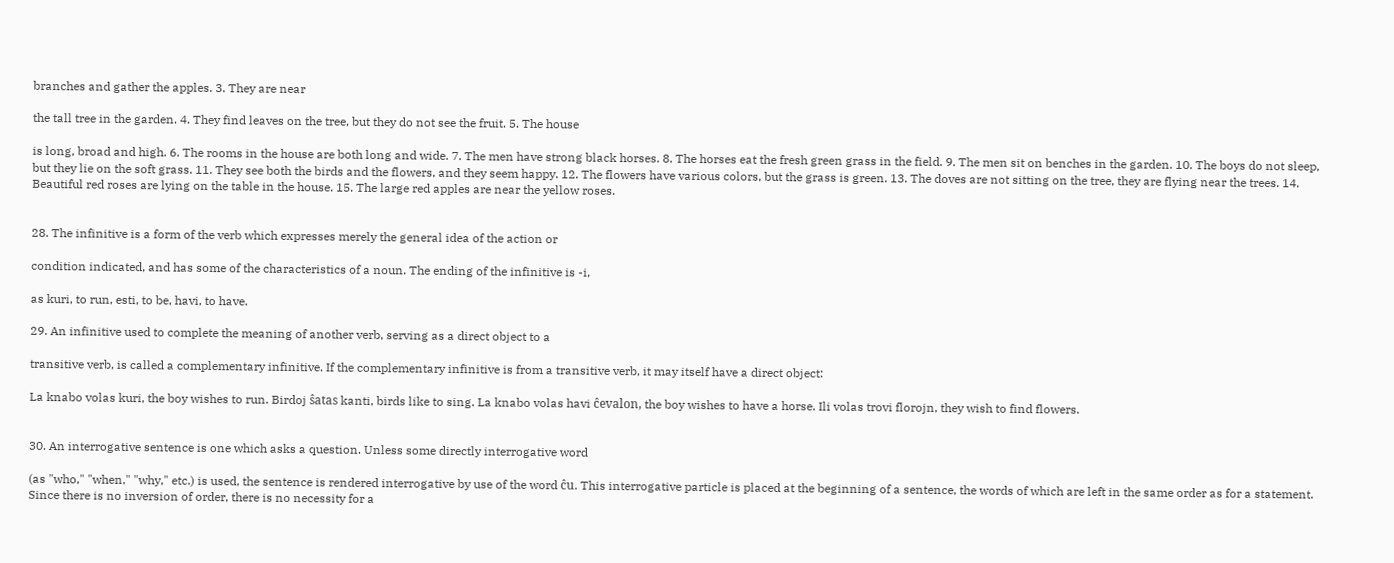branches and gather the apples. 3. They are near

the tall tree in the garden. 4. They find leaves on the tree, but they do not see the fruit. 5. The house

is long, broad and high. 6. The rooms in the house are both long and wide. 7. The men have strong black horses. 8. The horses eat the fresh green grass in the field. 9. The men sit on benches in the garden. 10. The boys do not sleep, but they lie on the soft grass. 11. They see both the birds and the flowers, and they seem happy. 12. The flowers have various colors, but the grass is green. 13. The doves are not sitting on the tree, they are flying near the trees. 14. Beautiful red roses are lying on the table in the house. 15. The large red apples are near the yellow roses.


28. The infinitive is a form of the verb which expresses merely the general idea of the action or

condition indicated, and has some of the characteristics of a noun. The ending of the infinitive is -i,

as kuri, to run, esti, to be, havi, to have.

29. An infinitive used to complete the meaning of another verb, serving as a direct object to a

transitive verb, is called a complementary infinitive. If the complementary infinitive is from a transitive verb, it may itself have a direct object:

La knabo volas kuri, the boy wishes to run. Birdoj ŝatas kanti, birds like to sing. La knabo volas havi ĉevalon, the boy wishes to have a horse. Ili volas trovi florojn, they wish to find flowers.


30. An interrogative sentence is one which asks a question. Unless some directly interrogative word

(as "who," "when," "why," etc.) is used, the sentence is rendered interrogative by use of the word ĉu. This interrogative particle is placed at the beginning of a sentence, the words of which are left in the same order as for a statement. Since there is no inversion of order, there is no necessity for a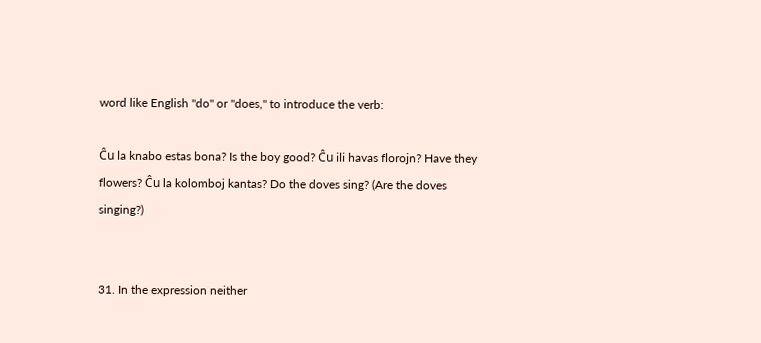word like English "do" or "does," to introduce the verb:

Ĉu la knabo estas bona? Is the boy good? Ĉu ili havas florojn? Have they flowers? Ĉu la kolomboj kantas? Do the doves sing? (Are the doves singing?)


31. In the expression neither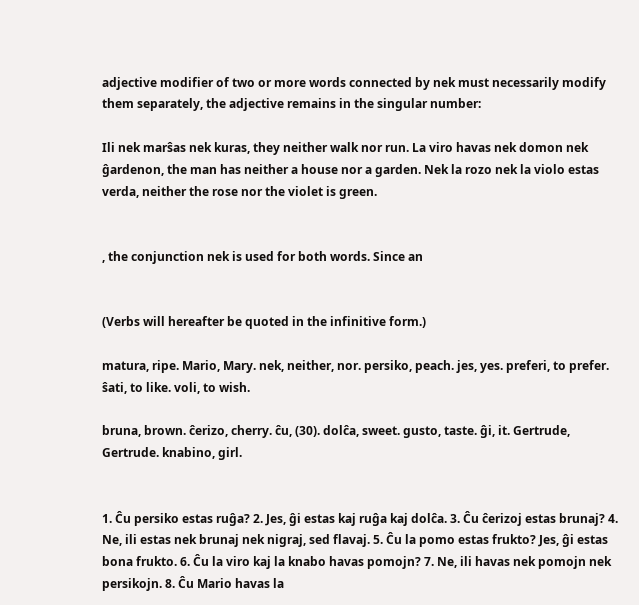adjective modifier of two or more words connected by nek must necessarily modify them separately, the adjective remains in the singular number:

Ili nek marŝas nek kuras, they neither walk nor run. La viro havas nek domon nek ĝardenon, the man has neither a house nor a garden. Nek la rozo nek la violo estas verda, neither the rose nor the violet is green.


, the conjunction nek is used for both words. Since an


(Verbs will hereafter be quoted in the infinitive form.)

matura, ripe. Mario, Mary. nek, neither, nor. persiko, peach. jes, yes. preferi, to prefer. ŝati, to like. voli, to wish.

bruna, brown. ĉerizo, cherry. ĉu, (30). dolĉa, sweet. gusto, taste. ĝi, it. Gertrude, Gertrude. knabino, girl.


1. Ĉu persiko estas ruĝa? 2. Jes, ĝi estas kaj ruĝa kaj dolĉa. 3. Ĉu ĉerizoj estas brunaj? 4. Ne, ili estas nek brunaj nek nigraj, sed flavaj. 5. Ĉu la pomo estas frukto? Jes, ĝi estas bona frukto. 6. Ĉu la viro kaj la knabo havas pomojn? 7. Ne, ili havas nek pomojn nek persikojn. 8. Ĉu Mario havas la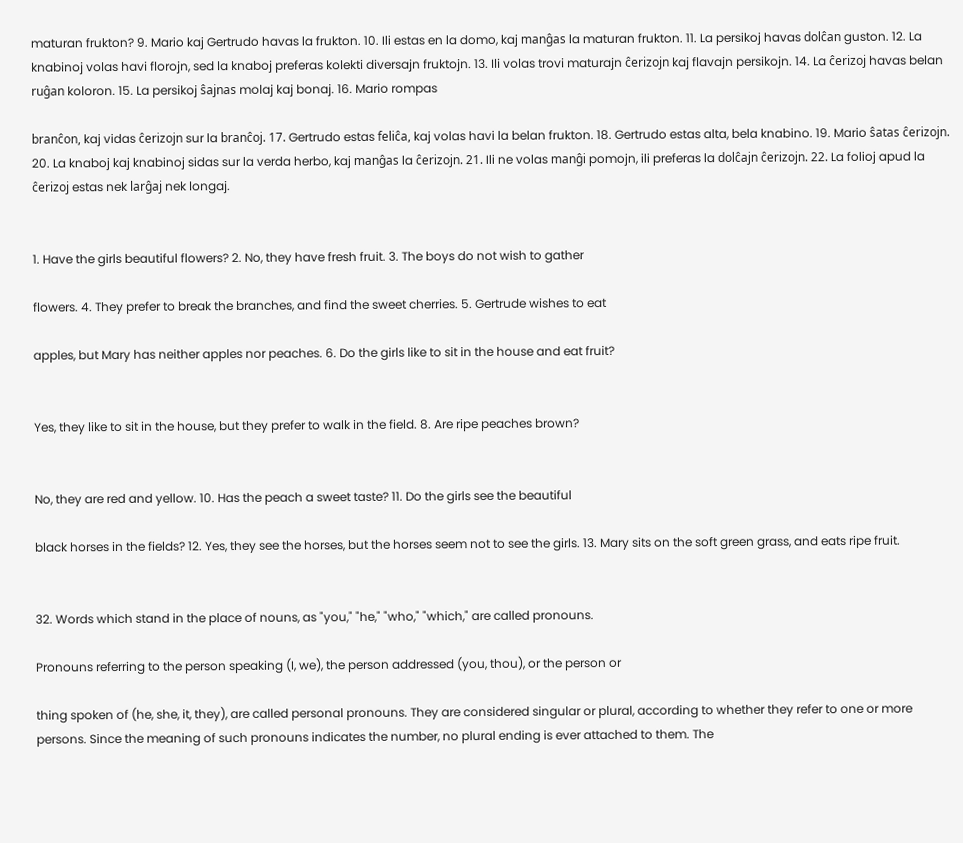maturan frukton? 9. Mario kaj Gertrudo havas la frukton. 10. Ili estas en la domo, kaj manĝas la maturan frukton. 11. La persikoj havas dolĉan guston. 12. La knabinoj volas havi florojn, sed la knaboj preferas kolekti diversajn fruktojn. 13. Ili volas trovi maturajn ĉerizojn kaj flavajn persikojn. 14. La ĉerizoj havas belan ruĝan koloron. 15. La persikoj ŝajnas molaj kaj bonaj. 16. Mario rompas

branĉon, kaj vidas ĉerizojn sur la branĉoj. 17. Gertrudo estas feliĉa, kaj volas havi la belan frukton. 18. Gertrudo estas alta, bela knabino. 19. Mario ŝatas ĉerizojn. 20. La knaboj kaj knabinoj sidas sur la verda herbo, kaj manĝas la ĉerizojn. 21. Ili ne volas manĝi pomojn, ili preferas la dolĉajn ĉerizojn. 22. La folioj apud la ĉerizoj estas nek larĝaj nek longaj.


1. Have the girls beautiful flowers? 2. No, they have fresh fruit. 3. The boys do not wish to gather

flowers. 4. They prefer to break the branches, and find the sweet cherries. 5. Gertrude wishes to eat

apples, but Mary has neither apples nor peaches. 6. Do the girls like to sit in the house and eat fruit?


Yes, they like to sit in the house, but they prefer to walk in the field. 8. Are ripe peaches brown?


No, they are red and yellow. 10. Has the peach a sweet taste? 11. Do the girls see the beautiful

black horses in the fields? 12. Yes, they see the horses, but the horses seem not to see the girls. 13. Mary sits on the soft green grass, and eats ripe fruit.


32. Words which stand in the place of nouns, as "you," "he," "who," "which," are called pronouns.

Pronouns referring to the person speaking (I, we), the person addressed (you, thou), or the person or

thing spoken of (he, she, it, they), are called personal pronouns. They are considered singular or plural, according to whether they refer to one or more persons. Since the meaning of such pronouns indicates the number, no plural ending is ever attached to them. The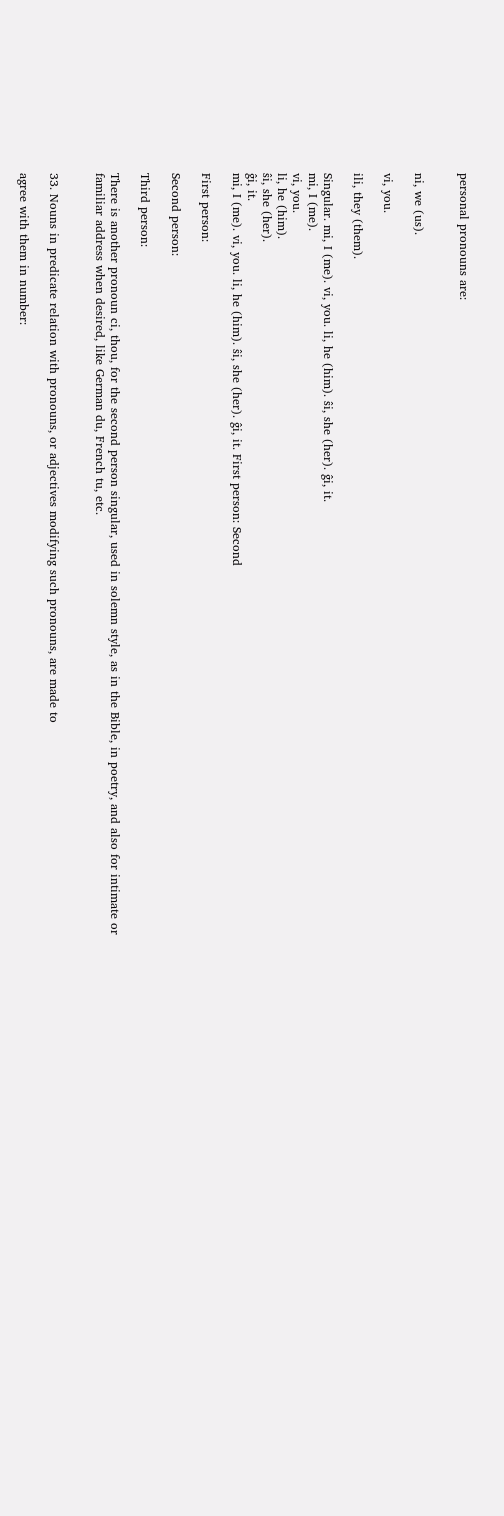personal pronouns are:


ni, we (us).

vi, you.

ili, they (them).

Singular. mi, I (me). vi, you. li, he (him). ŝi, she (her). ĝi, it.
mi, I (me).
vi, you.
li, he (him).
ŝi, she (her).
ĝi, it.
mi, I (me). vi, you. li, he (him). ŝi, she (her). ĝi, it. First person: Second

First person:

Second person:

Third person:

There is another pronoun ci, thou, for the second person singular, used in solemn style, as in the Bible, in poetry, and also for intimate or familiar address when desired, like German du, French tu, etc.


33. Nouns in predicate relation with pronouns, or adjectives modifying such pronouns, are made to

agree with them in number: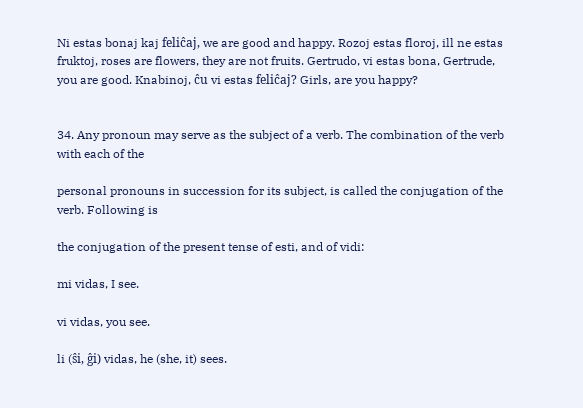Ni estas bonaj kaj feliĉaj, we are good and happy. Rozoj estas floroj, ill ne estas fruktoj, roses are flowers, they are not fruits. Gertrudo, vi estas bona, Gertrude, you are good. Knabinoj, ĉu vi estas feliĉaj? Girls, are you happy?


34. Any pronoun may serve as the subject of a verb. The combination of the verb with each of the

personal pronouns in succession for its subject, is called the conjugation of the verb. Following is

the conjugation of the present tense of esti, and of vidi:

mi vidas, I see.

vi vidas, you see.

li (ŝi, ĝi) vidas, he (she, it) sees.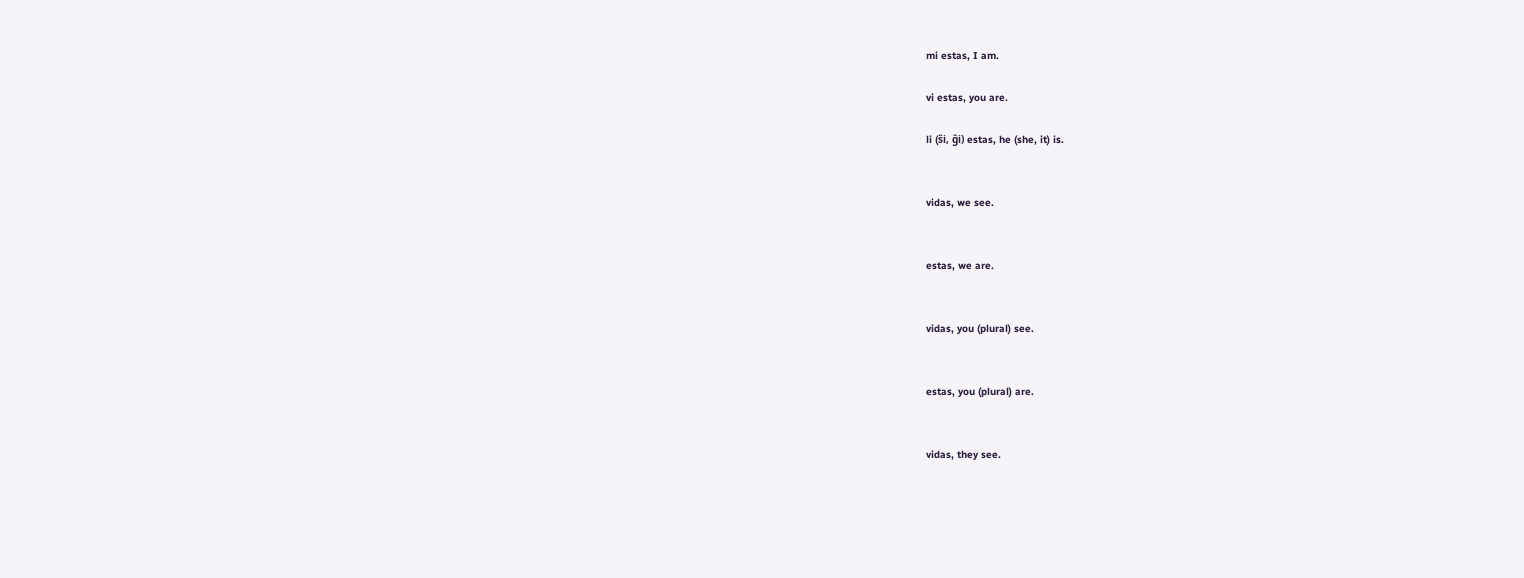mi estas, I am.

vi estas, you are.

li (ŝi, ĝi) estas, he (she, it) is.


vidas, we see.


estas, we are.


vidas, you (plural) see.


estas, you (plural) are.


vidas, they see.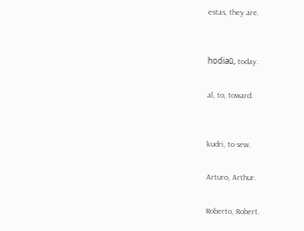estas, they are.


hodiaŭ, today.

al, to, toward.


kudri, to sew.

Arturo, Arthur.

Roberto, Robert.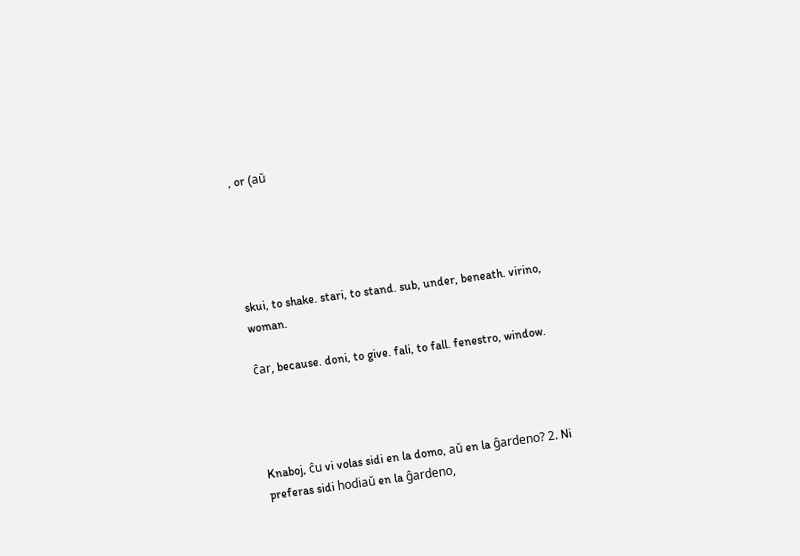, or (aŭ





skui, to shake. stari, to stand. sub, under, beneath. virino, woman.

ĉar, because. doni, to give. fali, to fall. fenestro, window.




Knaboj, ĉu vi volas sidi en la domo, aŭ en la ĝardeno? 2. Ni preferas sidi hodiaŭ en la ĝardeno,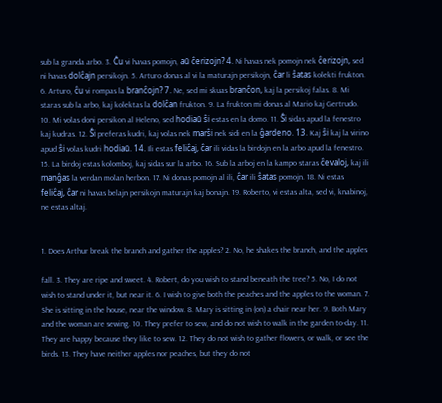sub la granda arbo. 3. Ĉu vi havas pomojn, aŭ ĉerizojn? 4. Ni havas nek pomojn nek ĉerizojn, sed ni havas dolĉajn persikojn. 5. Arturo donas al vi la maturajn persikojn, ĉar li ŝatas kolekti frukton. 6. Arturo, ĉu vi rompas la branĉojn? 7. Ne, sed mi skuas branĉon, kaj la persikoj falas. 8. Mi staras sub la arbo, kaj kolektas la dolĉan frukton. 9. La frukton mi donas al Mario kaj Gertrudo. 10. Mi volas doni persikon al Heleno, sed hodiaŭ ŝi estas en la domo. 11. Ŝi sidas apud la fenestro kaj kudras. 12. Ŝi preferas kudri, kaj volas nek marŝi nek sidi en la ĝardeno. 13. Kaj ŝi kaj la virino apud ŝi volas kudri hodiaŭ. 14. Ili estas feliĉaj, ĉar ili vidas la birdojn en la arbo apud la fenestro. 15. La birdoj estas kolomboj, kaj sidas sur la arbo. 16. Sub la arboj en la kampo staras ĉevaloj, kaj ili manĝas la verdan molan herbon. 17. Ni donas pomojn al ili, ĉar ili ŝatas pomojn. 18. Ni estas feliĉaj, ĉar ni havas belajn persikojn maturajn kaj bonajn. 19. Roberto, vi estas alta, sed vi, knabinoj, ne estas altaj.


1. Does Arthur break the branch and gather the apples? 2. No, he shakes the branch, and the apples

fall. 3. They are ripe and sweet. 4. Robert, do you wish to stand beneath the tree? 5. No, I do not wish to stand under it, but near it. 6. I wish to give both the peaches and the apples to the woman. 7. She is sitting in the house, near the window. 8. Mary is sitting in (on) a chair near her. 9. Both Mary and the woman are sewing. 10. They prefer to sew, and do not wish to walk in the garden to-day. 11. They are happy because they like to sew. 12. They do not wish to gather flowers, or walk, or see the birds. 13. They have neither apples nor peaches, but they do not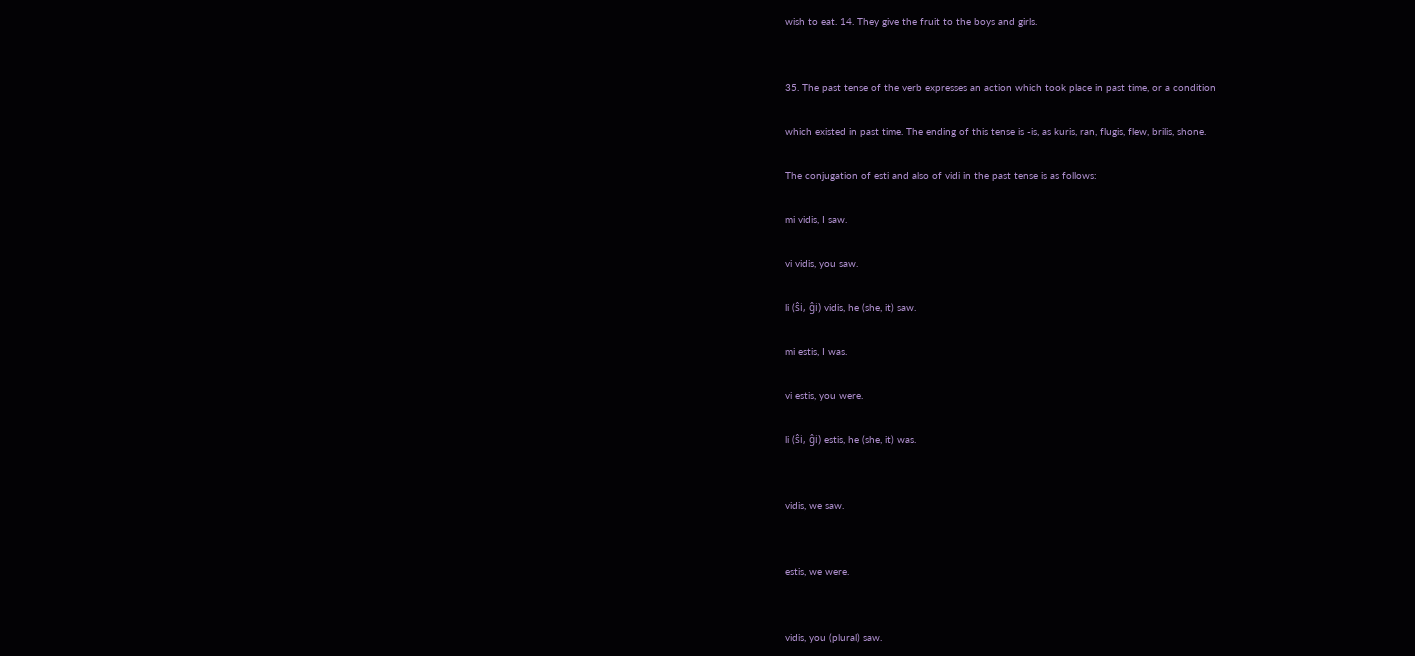wish to eat. 14. They give the fruit to the boys and girls.


35. The past tense of the verb expresses an action which took place in past time, or a condition

which existed in past time. The ending of this tense is -is, as kuris, ran, flugis, flew, brilis, shone.

The conjugation of esti and also of vidi in the past tense is as follows:

mi vidis, I saw.

vi vidis, you saw.

li (ŝi, ĝi) vidis, he (she, it) saw.

mi estis, I was.

vi estis, you were.

li (ŝi, ĝi) estis, he (she, it) was.


vidis, we saw.


estis, we were.


vidis, you (plural) saw.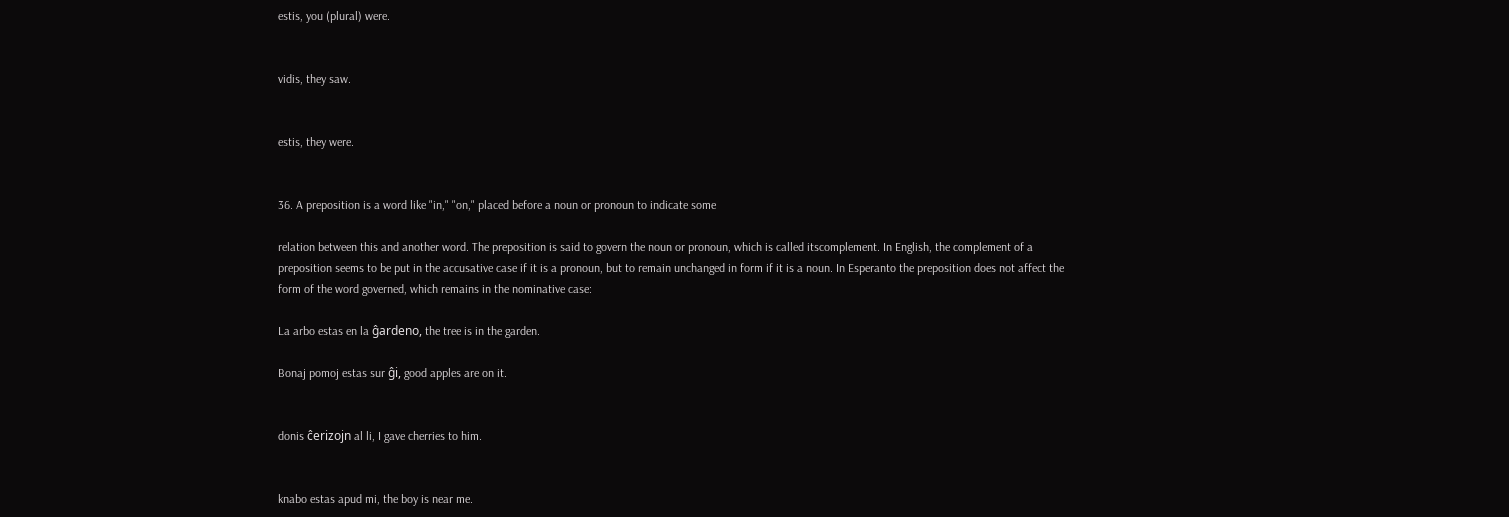estis, you (plural) were.


vidis, they saw.


estis, they were.


36. A preposition is a word like "in," "on," placed before a noun or pronoun to indicate some

relation between this and another word. The preposition is said to govern the noun or pronoun, which is called itscomplement. In English, the complement of a preposition seems to be put in the accusative case if it is a pronoun, but to remain unchanged in form if it is a noun. In Esperanto the preposition does not affect the form of the word governed, which remains in the nominative case:

La arbo estas en la ĝardeno, the tree is in the garden.

Bonaj pomoj estas sur ĝi, good apples are on it.


donis ĉerizojn al li, I gave cherries to him.


knabo estas apud mi, the boy is near me.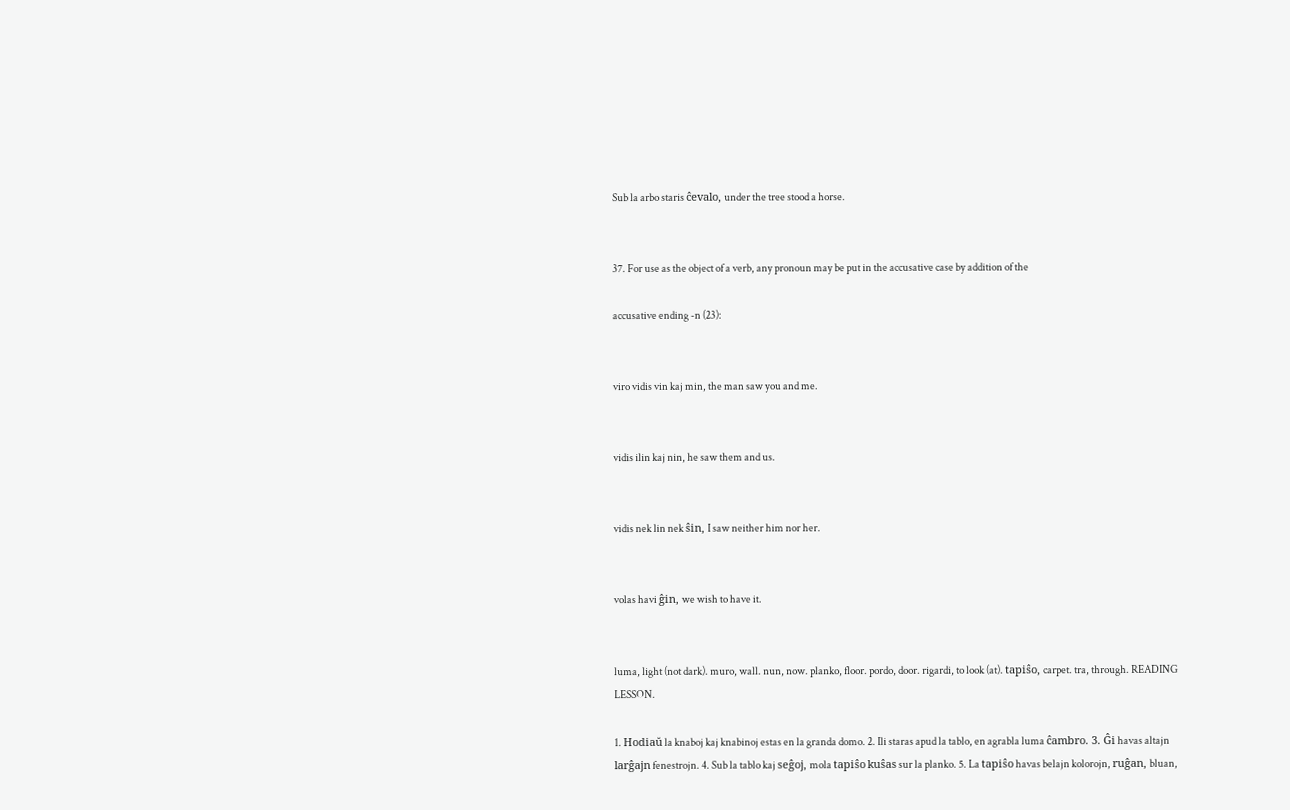Sub la arbo staris ĉevalo, under the tree stood a horse.


37. For use as the object of a verb, any pronoun may be put in the accusative case by addition of the

accusative ending -n (23):


viro vidis vin kaj min, the man saw you and me.


vidis ilin kaj nin, he saw them and us.


vidis nek lin nek ŝin, I saw neither him nor her.


volas havi ĝin, we wish to have it.


luma, light (not dark). muro, wall. nun, now. planko, floor. pordo, door. rigardi, to look (at). tapiŝo, carpet. tra, through. READING LESSON.

1. Hodiaŭ la knaboj kaj knabinoj estas en la granda domo. 2. Ili staras apud la tablo, en agrabla luma ĉambro. 3. Ĝi havas altajn larĝajn fenestrojn. 4. Sub la tablo kaj seĝoj, mola tapiŝo kuŝas sur la planko. 5. La tapiŝo havas belajn kolorojn, ruĝan, bluan,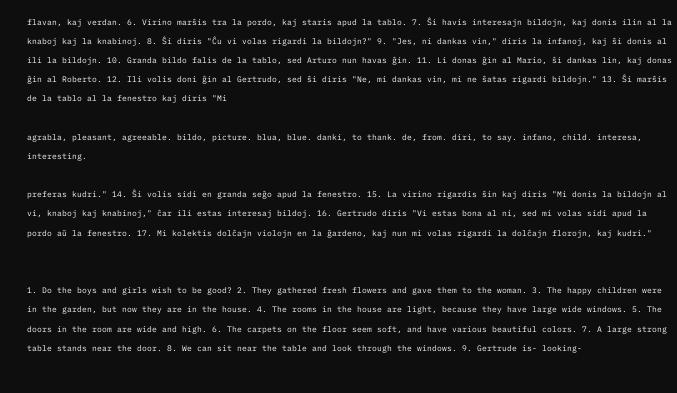flavan, kaj verdan. 6. Virino marŝis tra la pordo, kaj staris apud la tablo. 7. Ŝi havis interesajn bildojn, kaj donis ilin al la knaboj kaj la knabinoj. 8. Ŝi diris "Ĉu vi volas rigardi la bildojn?" 9. "Jes, ni dankas vin," diris la infanoj, kaj ŝi donis al ili la bildojn. 10. Granda bildo falis de la tablo, sed Arturo nun havas ĝin. 11. Li donas ĝin al Mario, ŝi dankas lin, kaj donas ĝin al Roberto. 12. Ili volis doni ĝin al Gertrudo, sed ŝi diris "Ne, mi dankas vin, mi ne ŝatas rigardi bildojn." 13. Ŝi marŝis de la tablo al la fenestro kaj diris "Mi

agrabla, pleasant, agreeable. bildo, picture. blua, blue. danki, to thank. de, from. diri, to say. infano, child. interesa, interesting.

preferas kudri." 14. Ŝi volis sidi en granda seĝo apud la fenestro. 15. La virino rigardis ŝin kaj diris "Mi donis la bildojn al vi, knaboj kaj knabinoj," ĉar ili estas interesaj bildoj. 16. Gertrudo diris "Vi estas bona al ni, sed mi volas sidi apud la pordo aŭ la fenestro. 17. Mi kolektis dolĉajn violojn en la ĝardeno, kaj nun mi volas rigardi la dolĉajn florojn, kaj kudri."


1. Do the boys and girls wish to be good? 2. They gathered fresh flowers and gave them to the woman. 3. The happy children were in the garden, but now they are in the house. 4. The rooms in the house are light, because they have large wide windows. 5. The doors in the room are wide and high. 6. The carpets on the floor seem soft, and have various beautiful colors. 7. A large strong table stands near the door. 8. We can sit near the table and look through the windows. 9. Gertrude is- looking-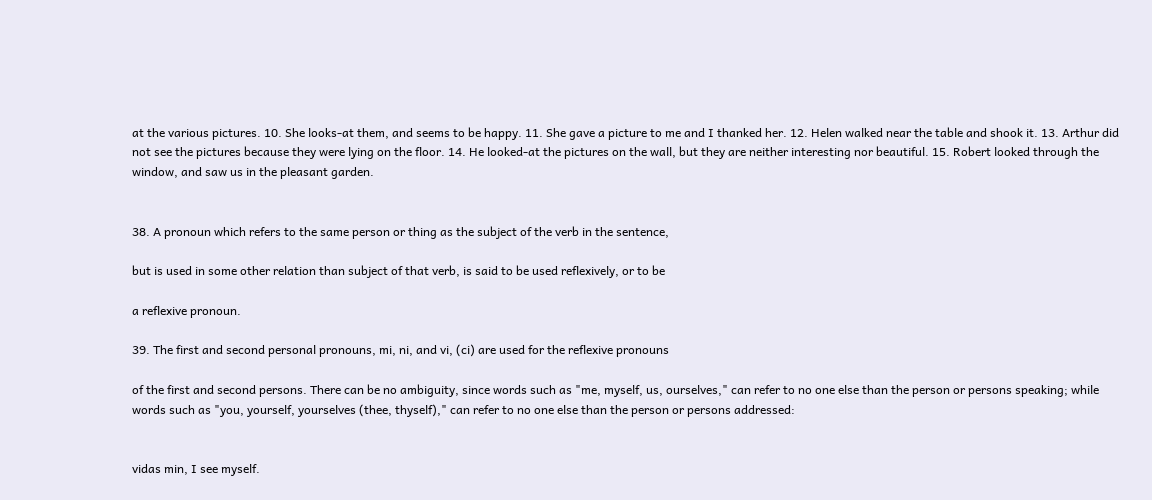at the various pictures. 10. She looks-at them, and seems to be happy. 11. She gave a picture to me and I thanked her. 12. Helen walked near the table and shook it. 13. Arthur did not see the pictures because they were lying on the floor. 14. He looked-at the pictures on the wall, but they are neither interesting nor beautiful. 15. Robert looked through the window, and saw us in the pleasant garden.


38. A pronoun which refers to the same person or thing as the subject of the verb in the sentence,

but is used in some other relation than subject of that verb, is said to be used reflexively, or to be

a reflexive pronoun.

39. The first and second personal pronouns, mi, ni, and vi, (ci) are used for the reflexive pronouns

of the first and second persons. There can be no ambiguity, since words such as "me, myself, us, ourselves," can refer to no one else than the person or persons speaking; while words such as "you, yourself, yourselves (thee, thyself)," can refer to no one else than the person or persons addressed:


vidas min, I see myself.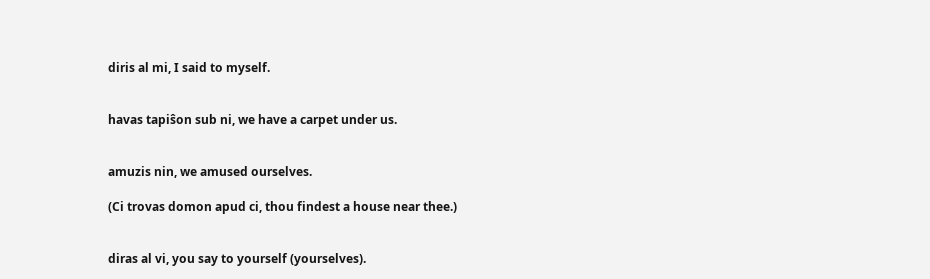diris al mi, I said to myself.


havas tapiŝon sub ni, we have a carpet under us.


amuzis nin, we amused ourselves.

(Ci trovas domon apud ci, thou findest a house near thee.)


diras al vi, you say to yourself (yourselves).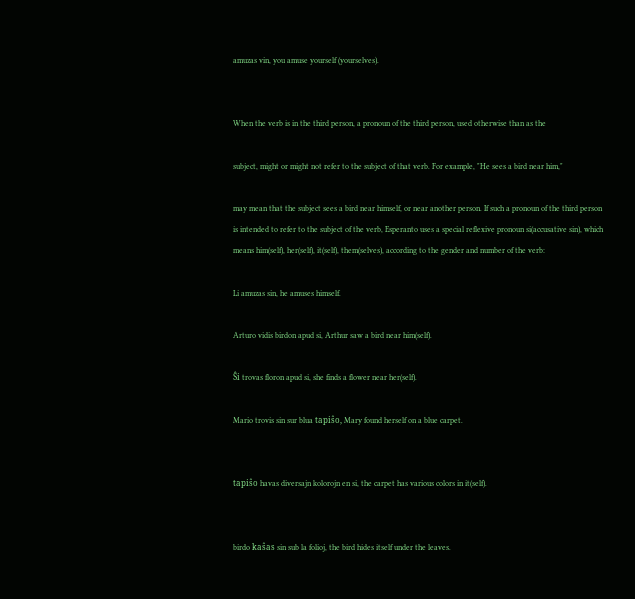amuzas vin, you amuse yourself (yourselves).


When the verb is in the third person, a pronoun of the third person, used otherwise than as the

subject, might or might not refer to the subject of that verb. For example, "He sees a bird near him,"

may mean that the subject sees a bird near himself, or near another person. If such a pronoun of the third person is intended to refer to the subject of the verb, Esperanto uses a special reflexive pronoun si(accusative sin), which means him(self), her(self), it(self), them(selves), according to the gender and number of the verb:

Li amuzas sin, he amuses himself.

Arturo vidis birdon apud si, Arthur saw a bird near him(self).

Ŝi trovas floron apud si, she finds a flower near her(self).

Mario trovis sin sur blua tapiŝo, Mary found herself on a blue carpet.


tapiŝo havas diversajn kolorojn en si, the carpet has various colors in it(self).


birdo kaŝas sin sub la folioj, the bird hides itself under the leaves.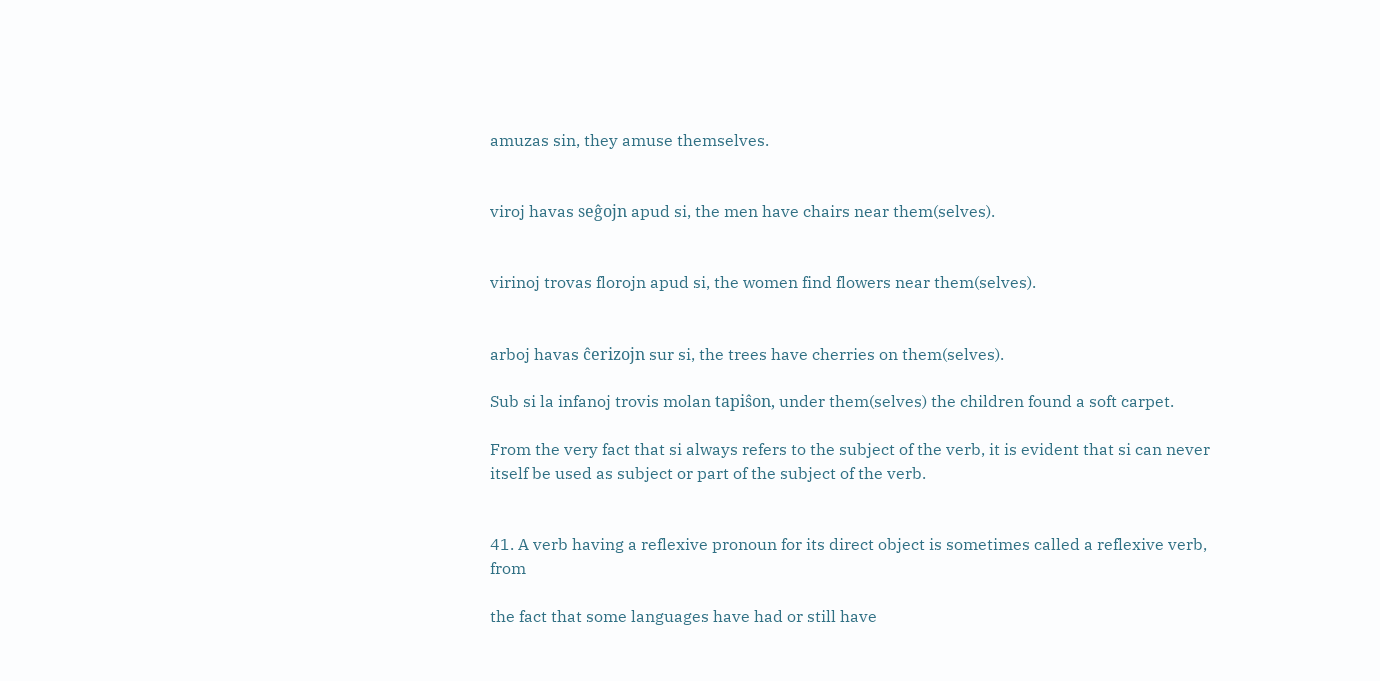amuzas sin, they amuse themselves.


viroj havas seĝojn apud si, the men have chairs near them(selves).


virinoj trovas florojn apud si, the women find flowers near them(selves).


arboj havas ĉerizojn sur si, the trees have cherries on them(selves).

Sub si la infanoj trovis molan tapiŝon, under them(selves) the children found a soft carpet.

From the very fact that si always refers to the subject of the verb, it is evident that si can never itself be used as subject or part of the subject of the verb.


41. A verb having a reflexive pronoun for its direct object is sometimes called a reflexive verb, from

the fact that some languages have had or still have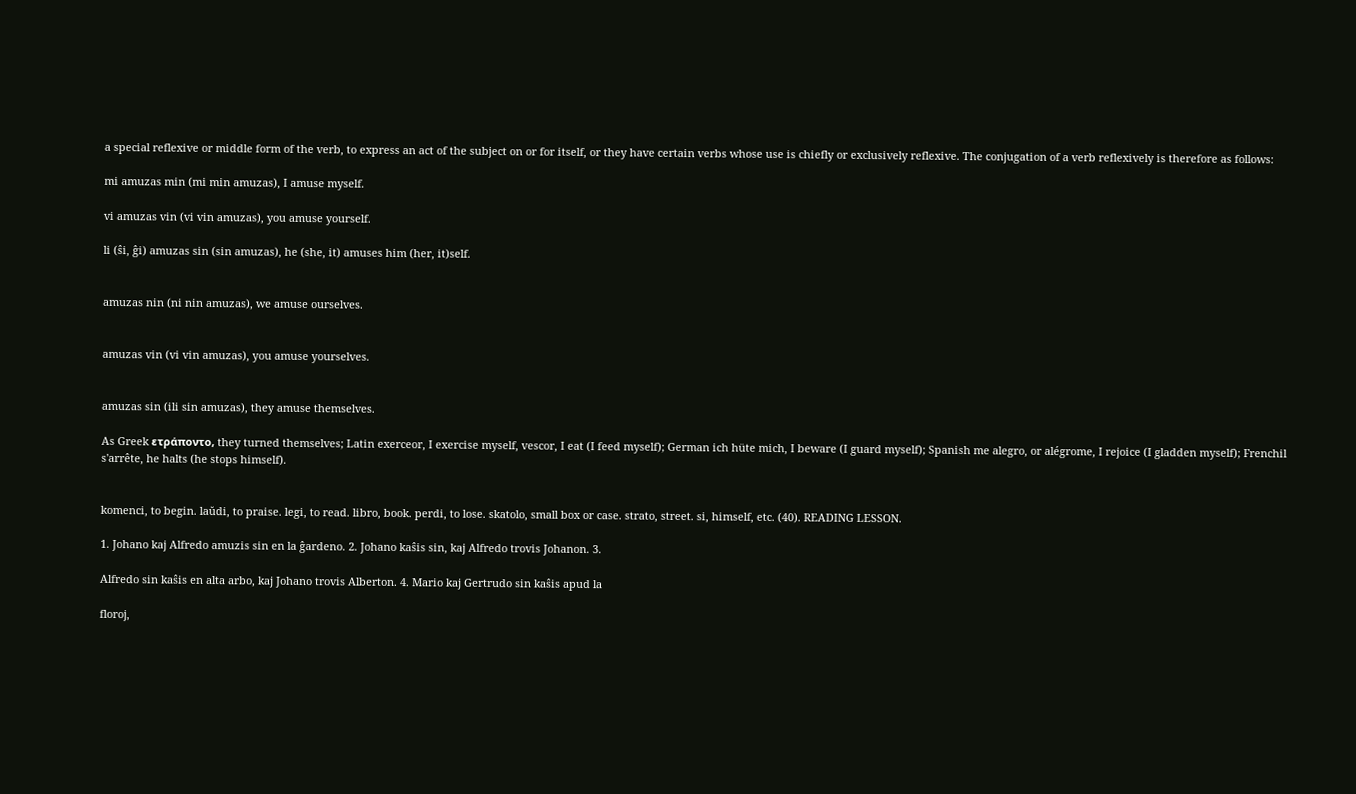a special reflexive or middle form of the verb, to express an act of the subject on or for itself, or they have certain verbs whose use is chiefly or exclusively reflexive. The conjugation of a verb reflexively is therefore as follows:

mi amuzas min (mi min amuzas), I amuse myself.

vi amuzas vin (vi vin amuzas), you amuse yourself.

li (ŝi, ĝi) amuzas sin (sin amuzas), he (she, it) amuses him (her, it)self.


amuzas nin (ni nin amuzas), we amuse ourselves.


amuzas vin (vi vin amuzas), you amuse yourselves.


amuzas sin (ili sin amuzas), they amuse themselves.

As Greek ετράποντο, they turned themselves; Latin exerceor, I exercise myself, vescor, I eat (I feed myself); German ich hüte mich, I beware (I guard myself); Spanish me alegro, or alégrome, I rejoice (I gladden myself); Frenchil s'arrête, he halts (he stops himself).


komenci, to begin. laŭdi, to praise. legi, to read. libro, book. perdi, to lose. skatolo, small box or case. strato, street. si, himself, etc. (40). READING LESSON.

1. Johano kaj Alfredo amuzis sin en la ĝardeno. 2. Johano kaŝis sin, kaj Alfredo trovis Johanon. 3.

Alfredo sin kaŝis en alta arbo, kaj Johano trovis Alberton. 4. Mario kaj Gertrudo sin kaŝis apud la

floroj,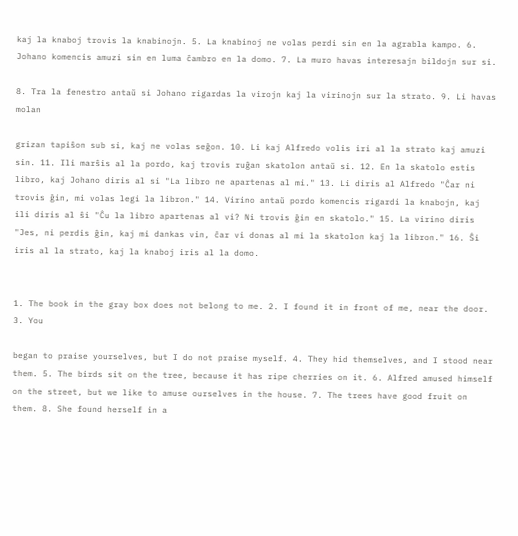kaj la knaboj trovis la knabinojn. 5. La knabinoj ne volas perdi sin en la agrabla kampo. 6. Johano komencis amuzi sin en luma ĉambro en la domo. 7. La muro havas interesajn bildojn sur si.

8. Tra la fenestro antaŭ si Johano rigardas la virojn kaj la virinojn sur la strato. 9. Li havas molan

grizan tapiŝon sub si, kaj ne volas seĝon. 10. Li kaj Alfredo volis iri al la strato kaj amuzi sin. 11. Ili marŝis al la pordo, kaj trovis ruĝan skatolon antaŭ si. 12. En la skatolo estis libro, kaj Johano diris al si "La libro ne apartenas al mi." 13. Li diris al Alfredo "Ĉar ni trovis ĝin, mi volas legi la libron." 14. Virino antaŭ pordo komencis rigardi la knabojn, kaj ili diris al ŝi "Ĉu la libro apartenas al vi? Ni trovis ĝin en skatolo." 15. La virino diris "Jes, ni perdis ĝin, kaj mi dankas vin, ĉar vi donas al mi la skatolon kaj la libron." 16. Ŝi iris al la strato, kaj la knaboj iris al la domo.


1. The book in the gray box does not belong to me. 2. I found it in front of me, near the door. 3. You

began to praise yourselves, but I do not praise myself. 4. They hid themselves, and I stood near them. 5. The birds sit on the tree, because it has ripe cherries on it. 6. Alfred amused himself on the street, but we like to amuse ourselves in the house. 7. The trees have good fruit on them. 8. She found herself in a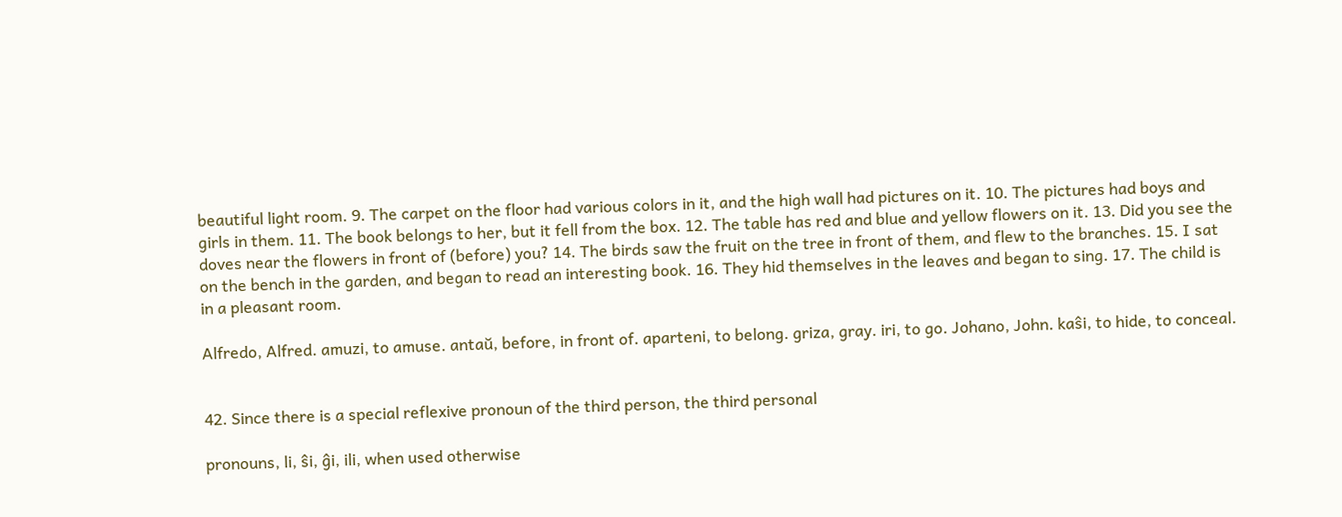beautiful light room. 9. The carpet on the floor had various colors in it, and the high wall had pictures on it. 10. The pictures had boys and girls in them. 11. The book belongs to her, but it fell from the box. 12. The table has red and blue and yellow flowers on it. 13. Did you see the doves near the flowers in front of (before) you? 14. The birds saw the fruit on the tree in front of them, and flew to the branches. 15. I sat on the bench in the garden, and began to read an interesting book. 16. They hid themselves in the leaves and began to sing. 17. The child is in a pleasant room.

Alfredo, Alfred. amuzi, to amuse. antaŭ, before, in front of. aparteni, to belong. griza, gray. iri, to go. Johano, John. kaŝi, to hide, to conceal.


42. Since there is a special reflexive pronoun of the third person, the third personal

pronouns, li, ŝi, ĝi, ili, when used otherwise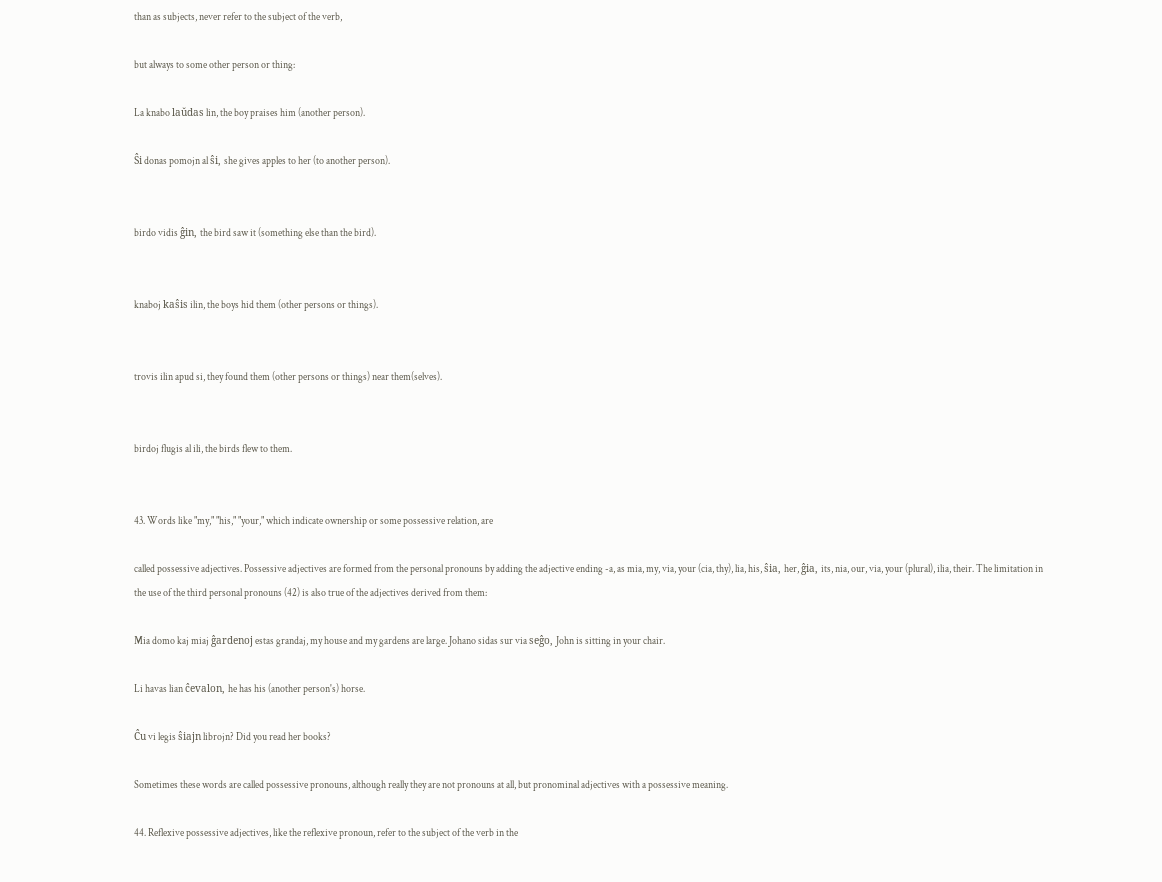than as subjects, never refer to the subject of the verb,

but always to some other person or thing:

La knabo laŭdas lin, the boy praises him (another person).

Ŝi donas pomojn al ŝi, she gives apples to her (to another person).


birdo vidis ĝin, the bird saw it (something else than the bird).


knaboj kaŝis ilin, the boys hid them (other persons or things).


trovis ilin apud si, they found them (other persons or things) near them(selves).


birdoj flugis al ili, the birds flew to them.


43. Words like "my," "his," "your," which indicate ownership or some possessive relation, are

called possessive adjectives. Possessive adjectives are formed from the personal pronouns by adding the adjective ending -a, as mia, my, via, your (cia, thy), lia, his, ŝia, her, ĝia, its, nia, our, via, your (plural), ilia, their. The limitation in the use of the third personal pronouns (42) is also true of the adjectives derived from them:

Mia domo kaj miaj ĝardenoj estas grandaj, my house and my gardens are large. Johano sidas sur via seĝo, John is sitting in your chair.

Li havas lian ĉevalon, he has his (another person's) horse.

Ĉu vi legis ŝiajn librojn? Did you read her books?

Sometimes these words are called possessive pronouns, although really they are not pronouns at all, but pronominal adjectives with a possessive meaning.

44. Reflexive possessive adjectives, like the reflexive pronoun, refer to the subject of the verb in the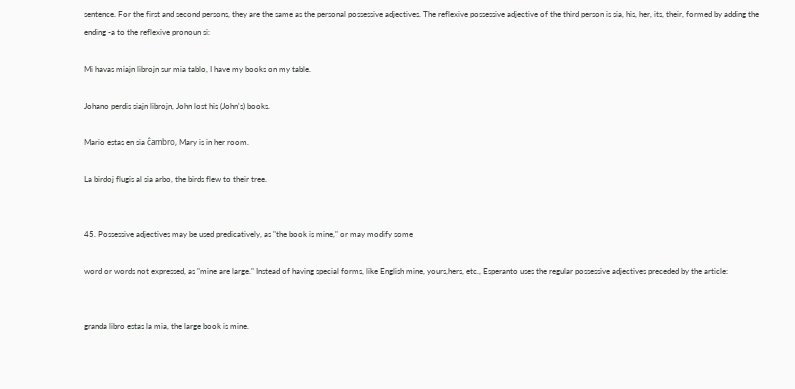sentence. For the first and second persons, they are the same as the personal possessive adjectives. The reflexive possessive adjective of the third person is sia, his, her, its, their, formed by adding the ending -a to the reflexive pronoun si:

Mi havas miajn librojn sur mia tablo, I have my books on my table.

Johano perdis siajn librojn, John lost his (John's) books.

Mario estas en sia ĉambro, Mary is in her room.

La birdoj flugis al sia arbo, the birds flew to their tree.


45. Possessive adjectives may be used predicatively, as "the book is mine," or may modify some

word or words not expressed, as "mine are large." Instead of having special forms, like English mine, yours,hers, etc., Esperanto uses the regular possessive adjectives preceded by the article:


granda libro estas la mia, the large book is mine.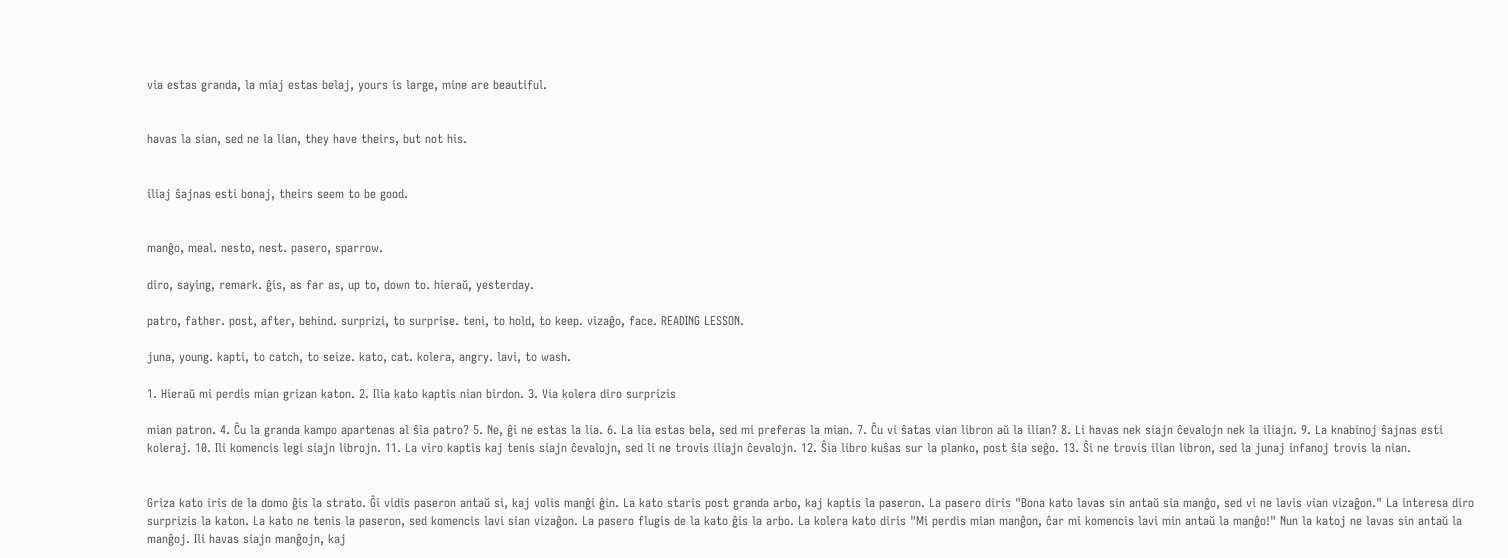via estas granda, la miaj estas belaj, yours is large, mine are beautiful.


havas la sian, sed ne la lian, they have theirs, but not his.


iliaj ŝajnas esti bonaj, theirs seem to be good.


manĝo, meal. nesto, nest. pasero, sparrow.

diro, saying, remark. ĝis, as far as, up to, down to. hieraŭ, yesterday.

patro, father. post, after, behind. surprizi, to surprise. teni, to hold, to keep. vizaĝo, face. READING LESSON.

juna, young. kapti, to catch, to seize. kato, cat. kolera, angry. lavi, to wash.

1. Hieraŭ mi perdis mian grizan katon. 2. Ilia kato kaptis nian birdon. 3. Via kolera diro surprizis

mian patron. 4. Ĉu la granda kampo apartenas al ŝia patro? 5. Ne, ĝi ne estas la lia. 6. La lia estas bela, sed mi preferas la mian. 7. Ĉu vi ŝatas vian libron aŭ la ilian? 8. Li havas nek siajn ĉevalojn nek la iliajn. 9. La knabinoj ŝajnas esti koleraj. 10. Ili komencis legi siajn librojn. 11. La viro kaptis kaj tenis siajn ĉevalojn, sed li ne trovis iliajn ĉevalojn. 12. Ŝia libro kuŝas sur la planko, post ŝia seĝo. 13. Ŝi ne trovis ilian libron, sed la junaj infanoj trovis la nian.


Griza kato iris de la domo ĝis la strato. Ĝi vidis paseron antaŭ si, kaj volis manĝi ĝin. La kato staris post granda arbo, kaj kaptis la paseron. La pasero diris "Bona kato lavas sin antaŭ sia manĝo, sed vi ne lavis vian vizaĝon." La interesa diro surprizis la katon. La kato ne tenis la paseron, sed komencis lavi sian vizaĝon. La pasero flugis de la kato ĝis la arbo. La kolera kato diris "Mi perdis mian manĝon, ĉar mi komencis lavi min antaŭ la manĝo!" Nun la katoj ne lavas sin antaŭ la manĝoj. Ili havas siajn manĝojn, kaj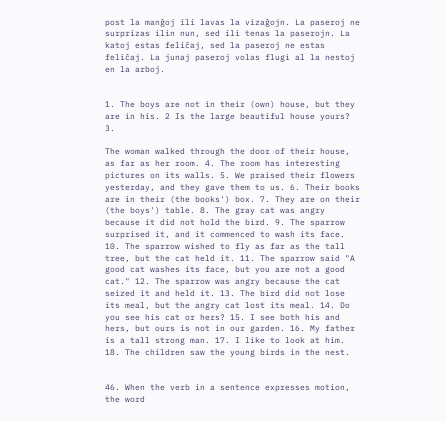post la manĝoj ili lavas la vizaĝojn. La paseroj ne surprizas ilin nun, sed ili tenas la paserojn. La katoj estas feliĉaj, sed la paseroj ne estas feliĉaj. La junaj paseroj volas flugi al la nestoj en la arboj.


1. The boys are not in their (own) house, but they are in his. 2 Is the large beautiful house yours? 3.

The woman walked through the door of their house, as far as her room. 4. The room has interesting pictures on its walls. 5. We praised their flowers yesterday, and they gave them to us. 6. Their books are in their (the books') box. 7. They are on their (the boys') table. 8. The gray cat was angry because it did not hold the bird. 9. The sparrow surprised it, and it commenced to wash its face. 10. The sparrow wished to fly as far as the tall tree, but the cat held it. 11. The sparrow said "A good cat washes its face, but you are not a good cat." 12. The sparrow was angry because the cat seized it and held it. 13. The bird did not lose its meal, but the angry cat lost its meal. 14. Do you see his cat or hers? 15. I see both his and hers, but ours is not in our garden. 16. My father is a tall strong man. 17. I like to look at him. 18. The children saw the young birds in the nest.


46. When the verb in a sentence expresses motion, the word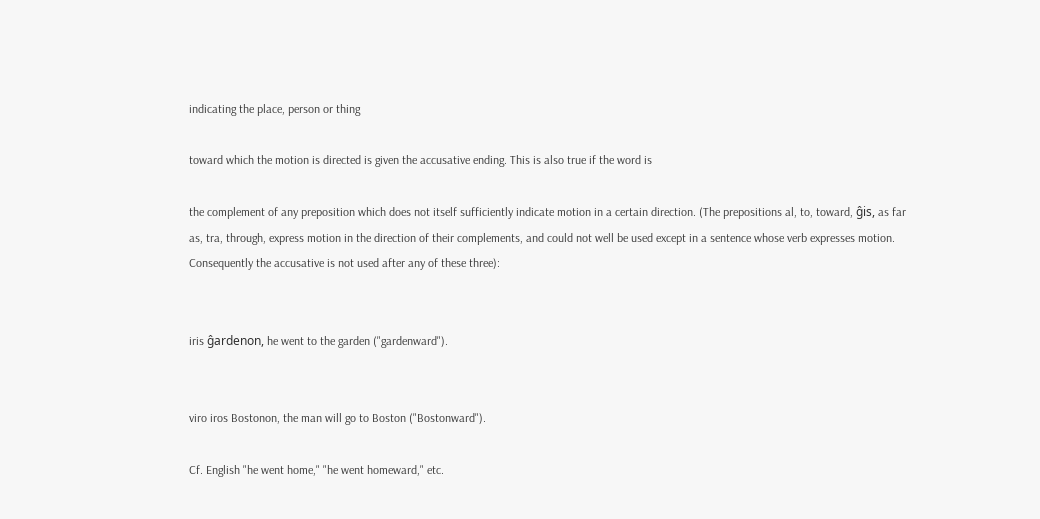indicating the place, person or thing

toward which the motion is directed is given the accusative ending. This is also true if the word is

the complement of any preposition which does not itself sufficiently indicate motion in a certain direction. (The prepositions al, to, toward, ĝis, as far as, tra, through, express motion in the direction of their complements, and could not well be used except in a sentence whose verb expresses motion. Consequently the accusative is not used after any of these three):


iris ĝardenon, he went to the garden ("gardenward").


viro iros Bostonon, the man will go to Boston ("Bostonward").

Cf. English "he went home," "he went homeward," etc.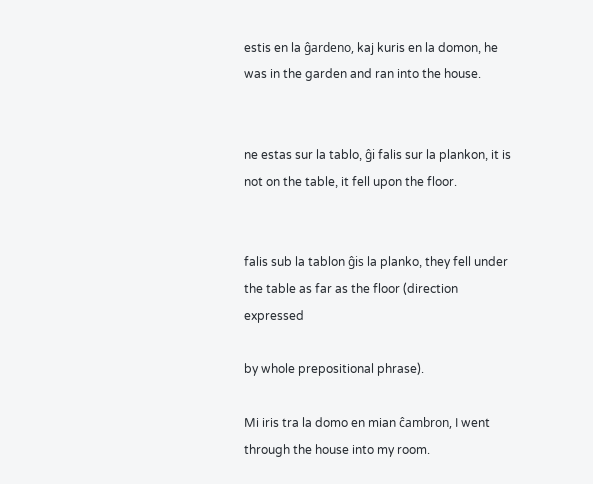estis en la ĝardeno, kaj kuris en la domon, he was in the garden and ran into the house.


ne estas sur la tablo, ĝi falis sur la plankon, it is not on the table, it fell upon the floor.


falis sub la tablon ĝis la planko, they fell under the table as far as the floor (direction expressed

by whole prepositional phrase).

Mi iris tra la domo en mian ĉambron, I went through the house into my room.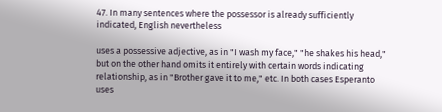47. In many sentences where the possessor is already sufficiently indicated, English nevertheless

uses a possessive adjective, as in "I wash my face," "he shakes his head," but on the other hand omits it entirely with certain words indicating relationship, as in "Brother gave it to me," etc. In both cases Esperanto uses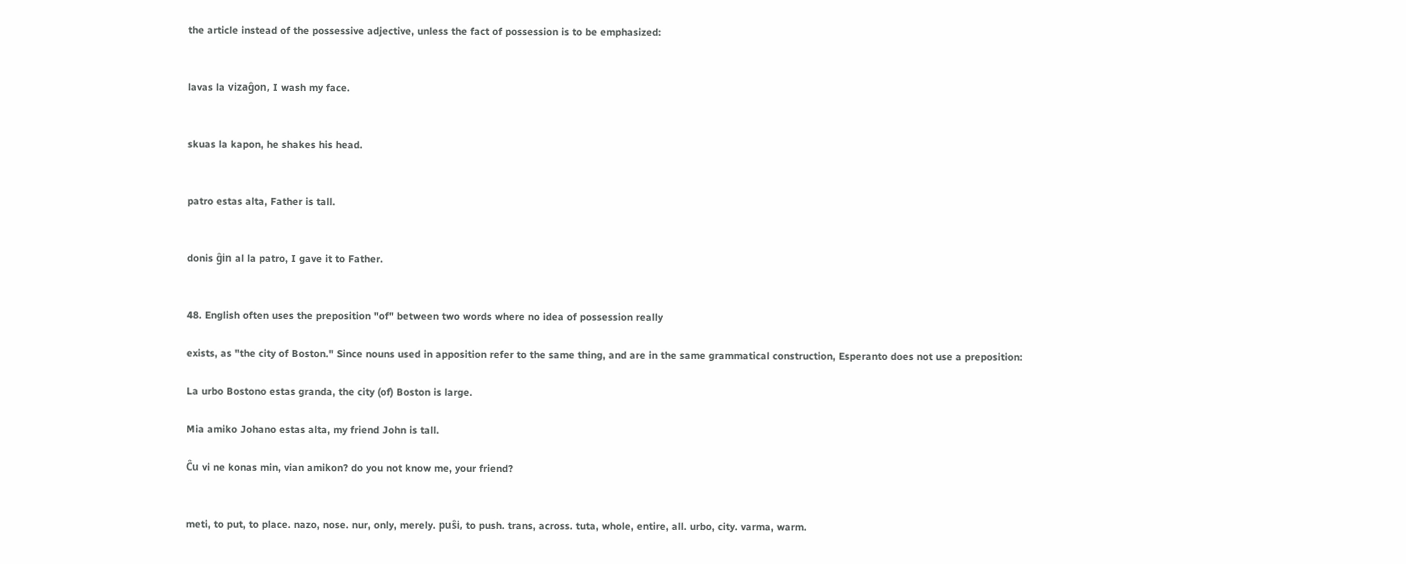the article instead of the possessive adjective, unless the fact of possession is to be emphasized:


lavas la vizaĝon, I wash my face.


skuas la kapon, he shakes his head.


patro estas alta, Father is tall.


donis ĝin al la patro, I gave it to Father.


48. English often uses the preposition "of" between two words where no idea of possession really

exists, as "the city of Boston." Since nouns used in apposition refer to the same thing, and are in the same grammatical construction, Esperanto does not use a preposition:

La urbo Bostono estas granda, the city (of) Boston is large.

Mia amiko Johano estas alta, my friend John is tall.

Ĉu vi ne konas min, vian amikon? do you not know me, your friend?


meti, to put, to place. nazo, nose. nur, only, merely. puŝi, to push. trans, across. tuta, whole, entire, all. urbo, city. varma, warm.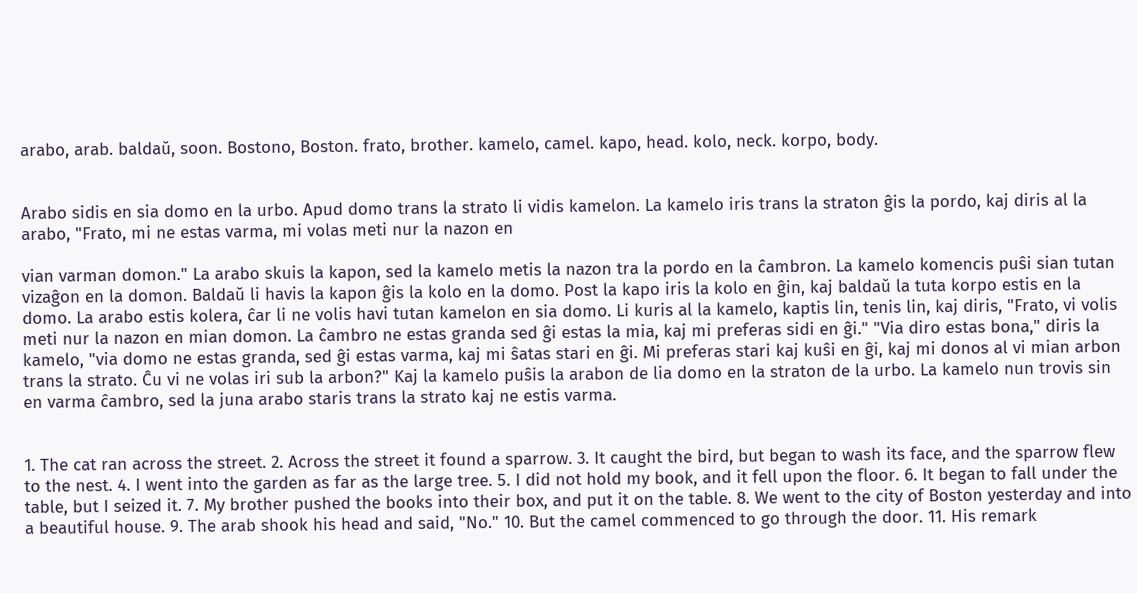arabo, arab. baldaŭ, soon. Bostono, Boston. frato, brother. kamelo, camel. kapo, head. kolo, neck. korpo, body.


Arabo sidis en sia domo en la urbo. Apud domo trans la strato li vidis kamelon. La kamelo iris trans la straton ĝis la pordo, kaj diris al la arabo, "Frato, mi ne estas varma, mi volas meti nur la nazon en

vian varman domon." La arabo skuis la kapon, sed la kamelo metis la nazon tra la pordo en la ĉambron. La kamelo komencis puŝi sian tutan vizaĝon en la domon. Baldaŭ li havis la kapon ĝis la kolo en la domo. Post la kapo iris la kolo en ĝin, kaj baldaŭ la tuta korpo estis en la domo. La arabo estis kolera, ĉar li ne volis havi tutan kamelon en sia domo. Li kuris al la kamelo, kaptis lin, tenis lin, kaj diris, "Frato, vi volis meti nur la nazon en mian domon. La ĉambro ne estas granda sed ĝi estas la mia, kaj mi preferas sidi en ĝi." "Via diro estas bona," diris la kamelo, "via domo ne estas granda, sed ĝi estas varma, kaj mi ŝatas stari en ĝi. Mi preferas stari kaj kuŝi en ĝi, kaj mi donos al vi mian arbon trans la strato. Ĉu vi ne volas iri sub la arbon?" Kaj la kamelo puŝis la arabon de lia domo en la straton de la urbo. La kamelo nun trovis sin en varma ĉambro, sed la juna arabo staris trans la strato kaj ne estis varma.


1. The cat ran across the street. 2. Across the street it found a sparrow. 3. It caught the bird, but began to wash its face, and the sparrow flew to the nest. 4. I went into the garden as far as the large tree. 5. I did not hold my book, and it fell upon the floor. 6. It began to fall under the table, but I seized it. 7. My brother pushed the books into their box, and put it on the table. 8. We went to the city of Boston yesterday and into a beautiful house. 9. The arab shook his head and said, "No." 10. But the camel commenced to go through the door. 11. His remark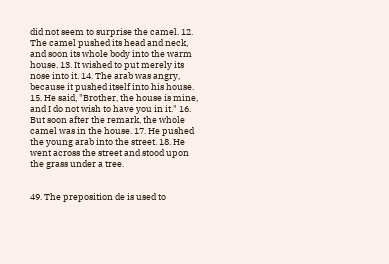did not seem to surprise the camel. 12. The camel pushed its head and neck, and soon its whole body into the warm house. 13. It wished to put merely its nose into it. 14. The arab was angry, because it pushed itself into his house. 15. He said, "Brother, the house is mine, and I do not wish to have you in it." 16. But soon after the remark, the whole camel was in the house. 17. He pushed the young arab into the street. 18. He went across the street and stood upon the grass under a tree.


49. The preposition de is used to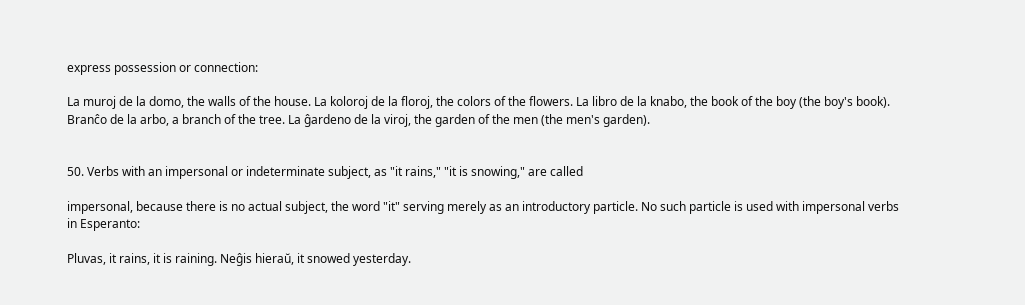express possession or connection:

La muroj de la domo, the walls of the house. La koloroj de la floroj, the colors of the flowers. La libro de la knabo, the book of the boy (the boy's book). Branĉo de la arbo, a branch of the tree. La ĝardeno de la viroj, the garden of the men (the men's garden).


50. Verbs with an impersonal or indeterminate subject, as "it rains," "it is snowing," are called

impersonal, because there is no actual subject, the word "it" serving merely as an introductory particle. No such particle is used with impersonal verbs in Esperanto:

Pluvas, it rains, it is raining. Neĝis hieraŭ, it snowed yesterday.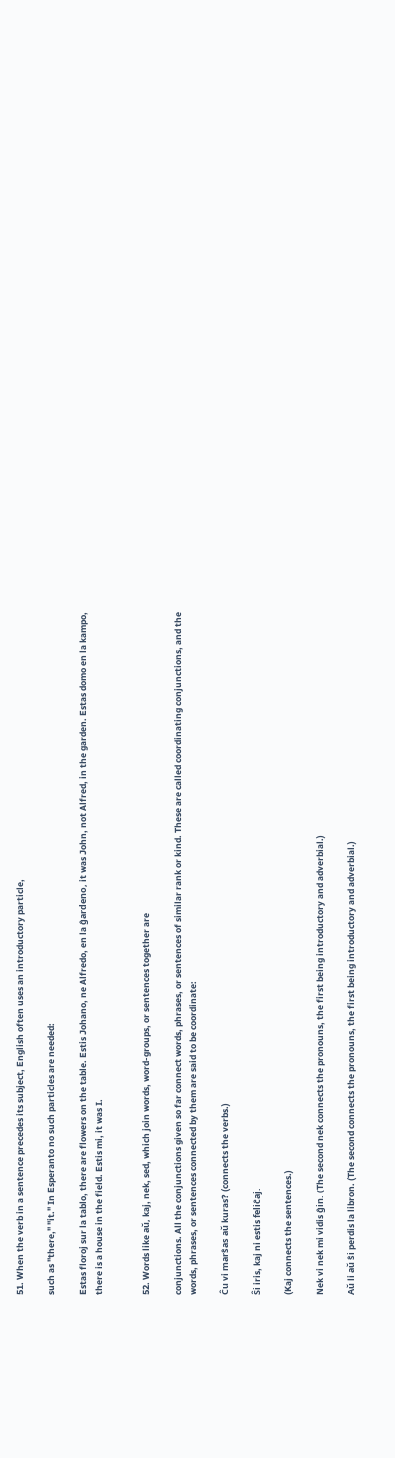51. When the verb in a sentence precedes its subject, English often uses an introductory particle,

such as "there," "it." In Esperanto no such particles are needed:

Estas floroj sur la tablo, there are flowers on the table. Estis Johano, ne Alfredo, en la ĝardeno, it was John, not Alfred, in the garden. Estas domo en la kampo, there is a house in the field. Estis mi, it was I.


52. Words like aŭ, kaj, nek, sed, which join words, word-groups, or sentences together are

conjunctions. All the conjunctions given so far connect words, phrases, or sentences of similar rank or kind. These are called coordinating conjunctions, and the words, phrases, or sentences connected by them are said to be coordinate:

Ĉu vi marŝas aŭ kuras? (connects the verbs.)

Ŝi iris, kaj ni estis feliĉaj.

(Kaj connects the sentences.)

Nek vi nek mi vidis ĝin. (The second nek connects the pronouns, the first being introductory and adverbial.)

Aŭ li aŭ ŝi perdis la libron. (The second connects the pronouns, the first being introductory and adverbial.)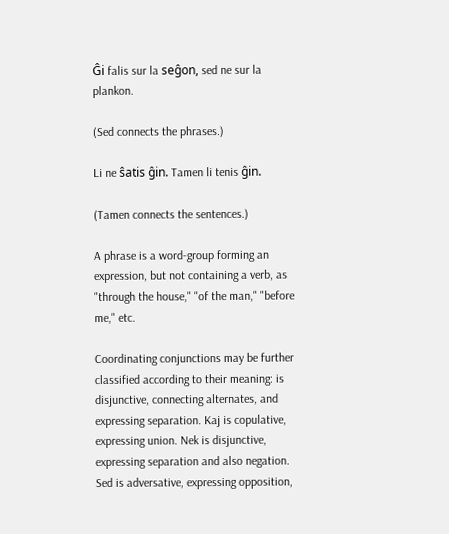Ĝi falis sur la seĝon, sed ne sur la plankon.

(Sed connects the phrases.)

Li ne ŝatis ĝin. Tamen li tenis ĝin.

(Tamen connects the sentences.)

A phrase is a word-group forming an expression, but not containing a verb, as "through the house," "of the man," "before me," etc.

Coordinating conjunctions may be further classified according to their meaning: is disjunctive, connecting alternates, and expressing separation. Kaj is copulative, expressing union. Nek is disjunctive, expressing separation and also negation. Sed is adversative, expressing opposition,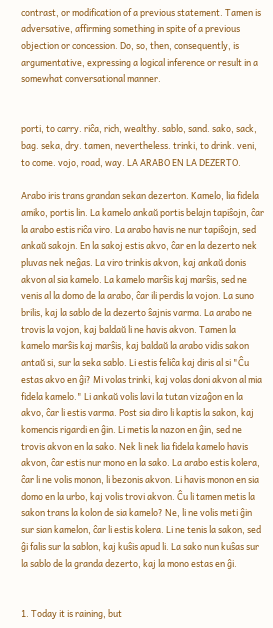contrast, or modification of a previous statement. Tamen is adversative, affirming something in spite of a previous objection or concession. Do, so, then, consequently, is argumentative, expressing a logical inference or result in a somewhat conversational manner.


porti, to carry. riĉa, rich, wealthy. sablo, sand. sako, sack, bag. seka, dry. tamen, nevertheless. trinki, to drink. veni, to come. vojo, road, way. LA ARABO EN LA DEZERTO.

Arabo iris trans grandan sekan dezerton. Kamelo, lia fidela amiko, portis lin. La kamelo ankaŭ portis belajn tapiŝojn, ĉar la arabo estis riĉa viro. La arabo havis ne nur tapiŝojn, sed ankaŭ sakojn. En la sakoj estis akvo, ĉar en la dezerto nek pluvas nek neĝas. La viro trinkis akvon, kaj ankaŭ donis akvon al sia kamelo. La kamelo marŝis kaj marŝis, sed ne venis al la domo de la arabo, ĉar ili perdis la vojon. La suno brilis, kaj la sablo de la dezerto ŝajnis varma. La arabo ne trovis la vojon, kaj baldaŭ li ne havis akvon. Tamen la kamelo marŝis kaj marŝis, kaj baldaŭ la arabo vidis sakon antaŭ si, sur la seka sablo. Li estis feliĉa kaj diris al si "Ĉu estas akvo en ĝi? Mi volas trinki, kaj volas doni akvon al mia fidela kamelo." Li ankaŭ volis lavi la tutan vizaĝon en la akvo, ĉar li estis varma. Post sia diro li kaptis la sakon, kaj komencis rigardi en ĝin. Li metis la nazon en ĝin, sed ne trovis akvon en la sako. Nek li nek lia fidela kamelo havis akvon, ĉar estis nur mono en la sako. La arabo estis kolera, ĉar li ne volis monon, li bezonis akvon. Li havis monon en sia domo en la urbo, kaj volis trovi akvon. Ĉu li tamen metis la sakon trans la kolon de sia kamelo? Ne, li ne volis meti ĝin sur sian kamelon, ĉar li estis kolera. Li ne tenis la sakon, sed ĝi falis sur la sablon, kaj kuŝis apud li. La sako nun kuŝas sur la sablo de la granda dezerto, kaj la mono estas en ĝi.


1. Today it is raining, but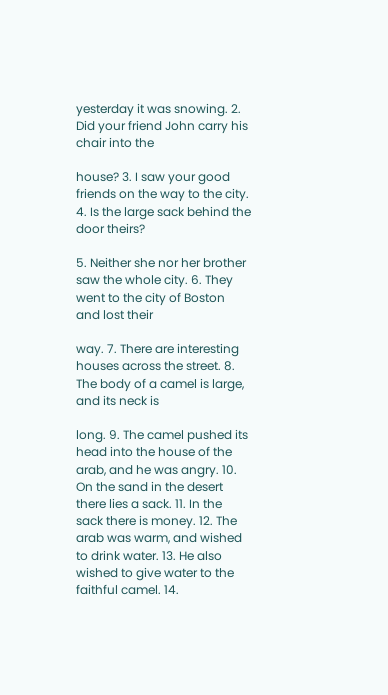yesterday it was snowing. 2. Did your friend John carry his chair into the

house? 3. I saw your good friends on the way to the city. 4. Is the large sack behind the door theirs?

5. Neither she nor her brother saw the whole city. 6. They went to the city of Boston and lost their

way. 7. There are interesting houses across the street. 8. The body of a camel is large, and its neck is

long. 9. The camel pushed its head into the house of the arab, and he was angry. 10. On the sand in the desert there lies a sack. 11. In the sack there is money. 12. The arab was warm, and wished to drink water. 13. He also wished to give water to the faithful camel. 14.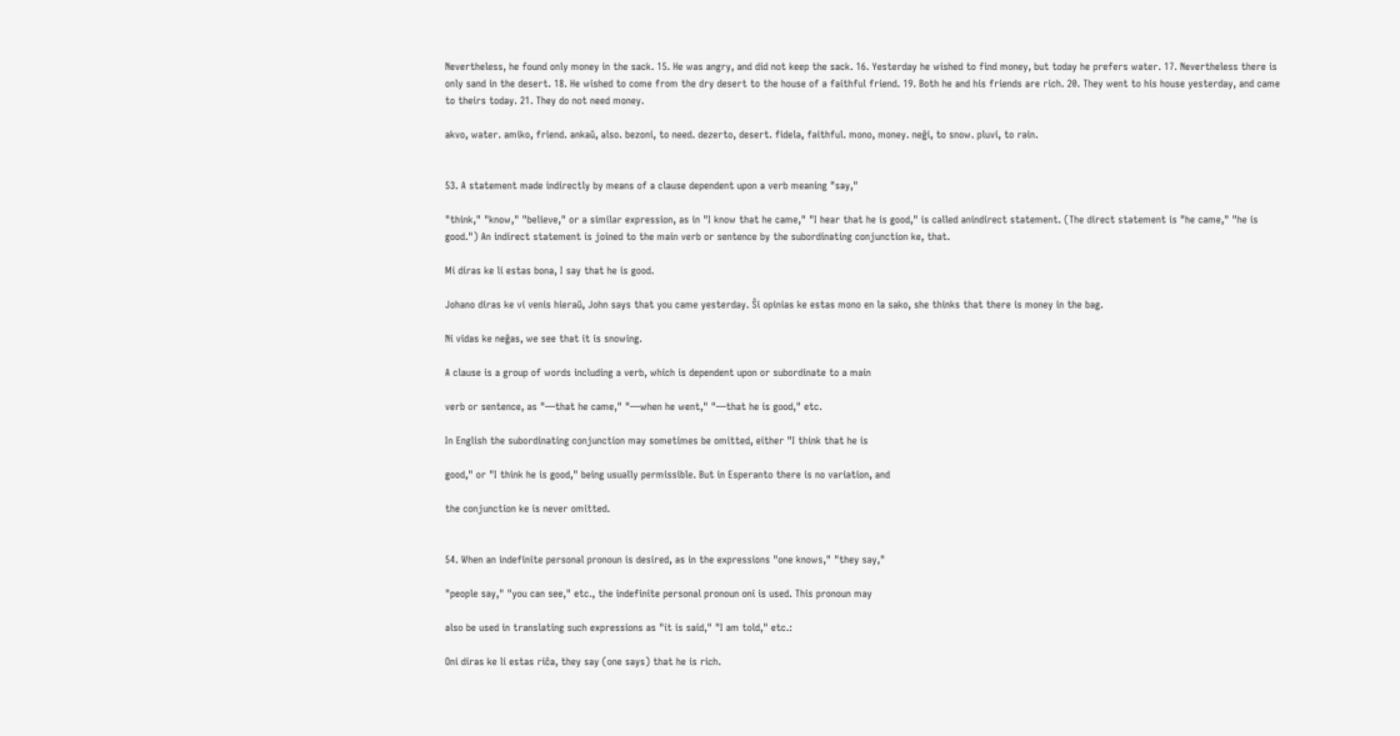Nevertheless, he found only money in the sack. 15. He was angry, and did not keep the sack. 16. Yesterday he wished to find money, but today he prefers water. 17. Nevertheless there is only sand in the desert. 18. He wished to come from the dry desert to the house of a faithful friend. 19. Both he and his friends are rich. 20. They went to his house yesterday, and came to theirs today. 21. They do not need money.

akvo, water. amiko, friend. ankaŭ, also. bezoni, to need. dezerto, desert. fidela, faithful. mono, money. neĝi, to snow. pluvi, to rain.


53. A statement made indirectly by means of a clause dependent upon a verb meaning "say,"

"think," "know," "believe," or a similar expression, as in "I know that he came," "I hear that he is good," is called anindirect statement. (The direct statement is "he came," "he is good.") An indirect statement is joined to the main verb or sentence by the subordinating conjunction ke, that.

Mi diras ke li estas bona, I say that he is good.

Johano diras ke vi venis hieraŭ, John says that you came yesterday. Ŝi opinias ke estas mono en la sako, she thinks that there is money in the bag.

Ni vidas ke neĝas, we see that it is snowing.

A clause is a group of words including a verb, which is dependent upon or subordinate to a main

verb or sentence, as "—that he came," "—when he went," "—that he is good," etc.

In English the subordinating conjunction may sometimes be omitted, either "I think that he is

good," or "I think he is good," being usually permissible. But in Esperanto there is no variation, and

the conjunction ke is never omitted.


54. When an indefinite personal pronoun is desired, as in the expressions "one knows," "they say,"

"people say," "you can see," etc., the indefinite personal pronoun oni is used. This pronoun may

also be used in translating such expressions as "it is said," "I am told," etc.:

Oni diras ke li estas riĉa, they say (one says) that he is rich.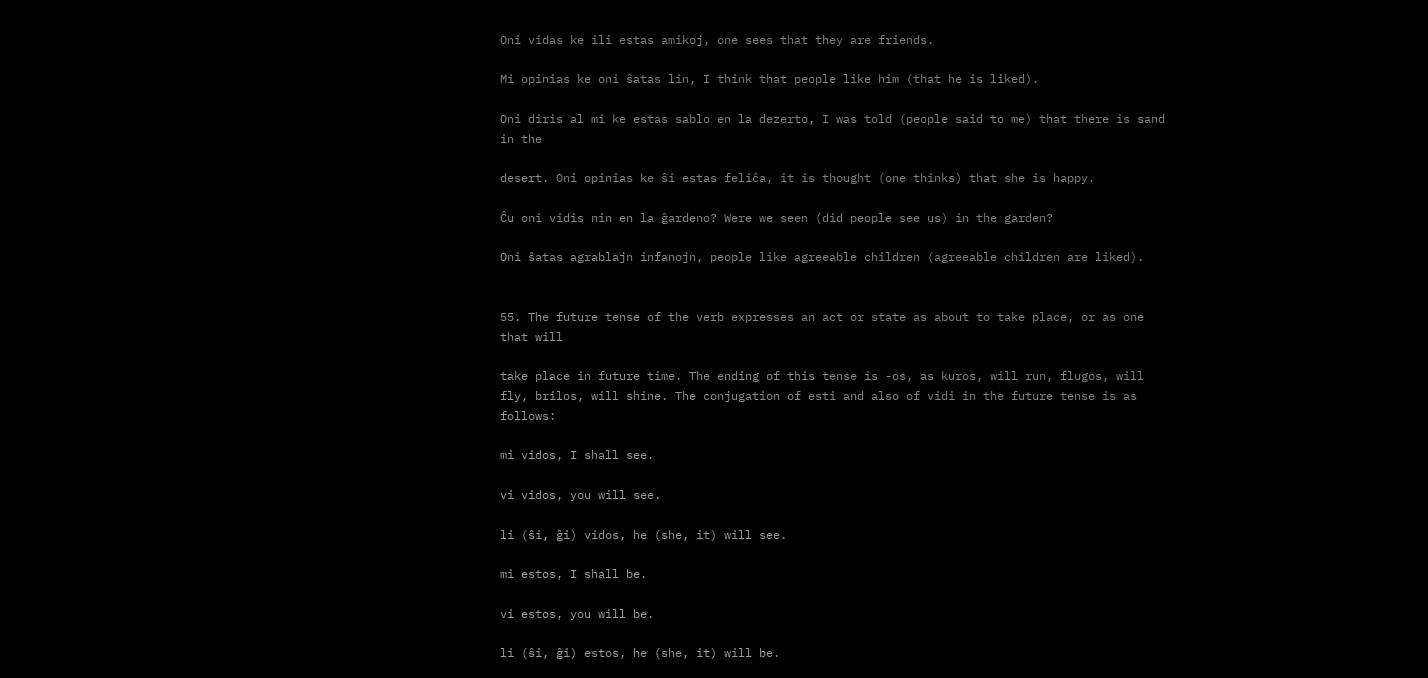Oni vidas ke ili estas amikoj, one sees that they are friends.

Mi opinias ke oni ŝatas lin, I think that people like him (that he is liked).

Oni diris al mi ke estas sablo en la dezerto, I was told (people said to me) that there is sand in the

desert. Oni opinias ke ŝi estas feliĉa, it is thought (one thinks) that she is happy.

Ĉu oni vidis nin en la ĝardeno? Were we seen (did people see us) in the garden?

Oni ŝatas agrablajn infanojn, people like agreeable children (agreeable children are liked).


55. The future tense of the verb expresses an act or state as about to take place, or as one that will

take place in future time. The ending of this tense is -os, as kuros, will run, flugos, will fly, brilos, will shine. The conjugation of esti and also of vidi in the future tense is as follows:

mi vidos, I shall see.

vi vidos, you will see.

li (ŝi, ĝi) vidos, he (she, it) will see.

mi estos, I shall be.

vi estos, you will be.

li (ŝi, ĝi) estos, he (she, it) will be.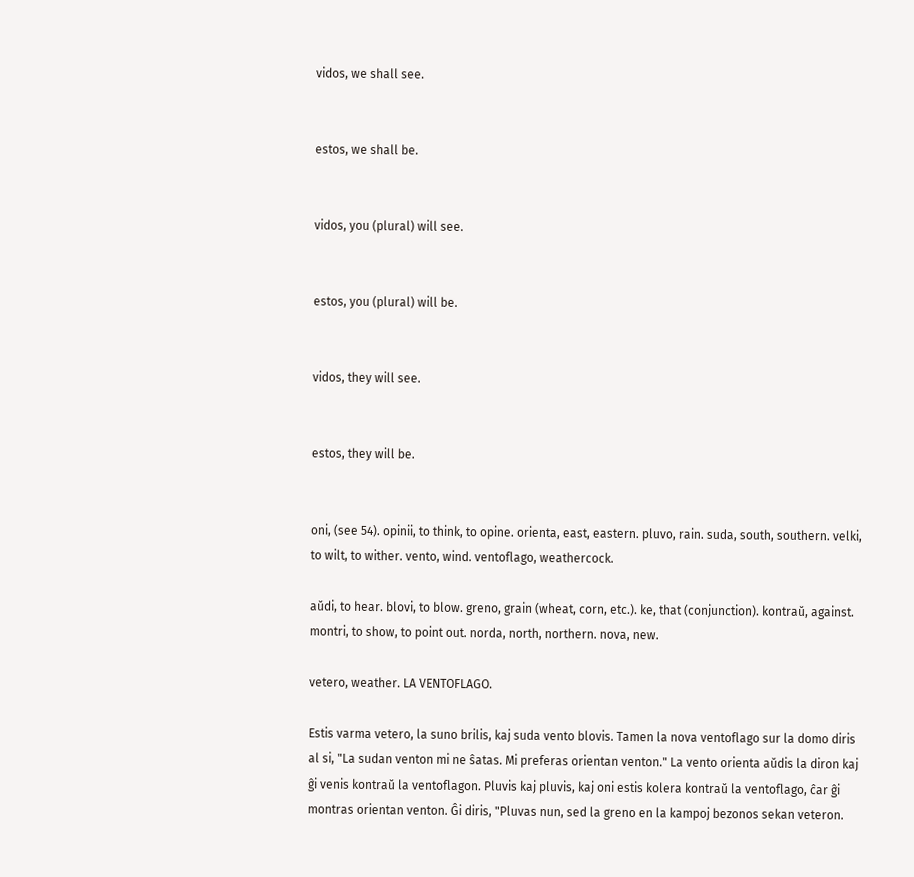vidos, we shall see.


estos, we shall be.


vidos, you (plural) will see.


estos, you (plural) will be.


vidos, they will see.


estos, they will be.


oni, (see 54). opinii, to think, to opine. orienta, east, eastern. pluvo, rain. suda, south, southern. velki, to wilt, to wither. vento, wind. ventoflago, weathercock.

aŭdi, to hear. blovi, to blow. greno, grain (wheat, corn, etc.). ke, that (conjunction). kontraŭ, against. montri, to show, to point out. norda, north, northern. nova, new.

vetero, weather. LA VENTOFLAGO.

Estis varma vetero, la suno brilis, kaj suda vento blovis. Tamen la nova ventoflago sur la domo diris al si, "La sudan venton mi ne ŝatas. Mi preferas orientan venton." La vento orienta aŭdis la diron kaj ĝi venis kontraŭ la ventoflagon. Pluvis kaj pluvis, kaj oni estis kolera kontraŭ la ventoflago, ĉar ĝi montras orientan venton. Ĝi diris, "Pluvas nun, sed la greno en la kampoj bezonos sekan veteron.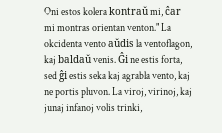Oni estos kolera kontraŭ mi, ĉar mi montras orientan venton." La okcidenta vento aŭdis la ventoflagon, kaj baldaŭ venis. Ĝi ne estis forta, sed ĝi estis seka kaj agrabla vento, kaj ne portis pluvon. La viroj, virinoj, kaj junaj infanoj volis trinki,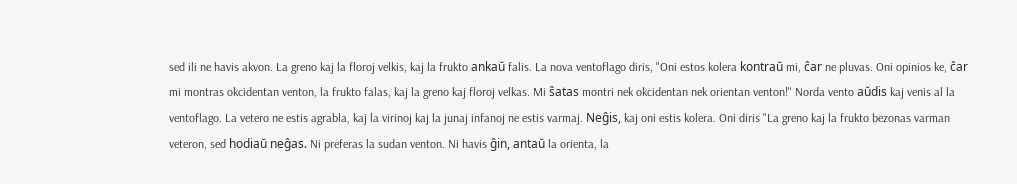sed ili ne havis akvon. La greno kaj la floroj velkis, kaj la frukto ankaŭ falis. La nova ventoflago diris, "Oni estos kolera kontraŭ mi, ĉar ne pluvas. Oni opinios ke, ĉar mi montras okcidentan venton, la frukto falas, kaj la greno kaj floroj velkas. Mi ŝatas montri nek okcidentan nek orientan venton!" Norda vento aŭdis kaj venis al la ventoflago. La vetero ne estis agrabla, kaj la virinoj kaj la junaj infanoj ne estis varmaj. Neĝis, kaj oni estis kolera. Oni diris "La greno kaj la frukto bezonas varman veteron, sed hodiaŭ neĝas. Ni preferas la sudan venton. Ni havis ĝin, antaŭ la orienta, la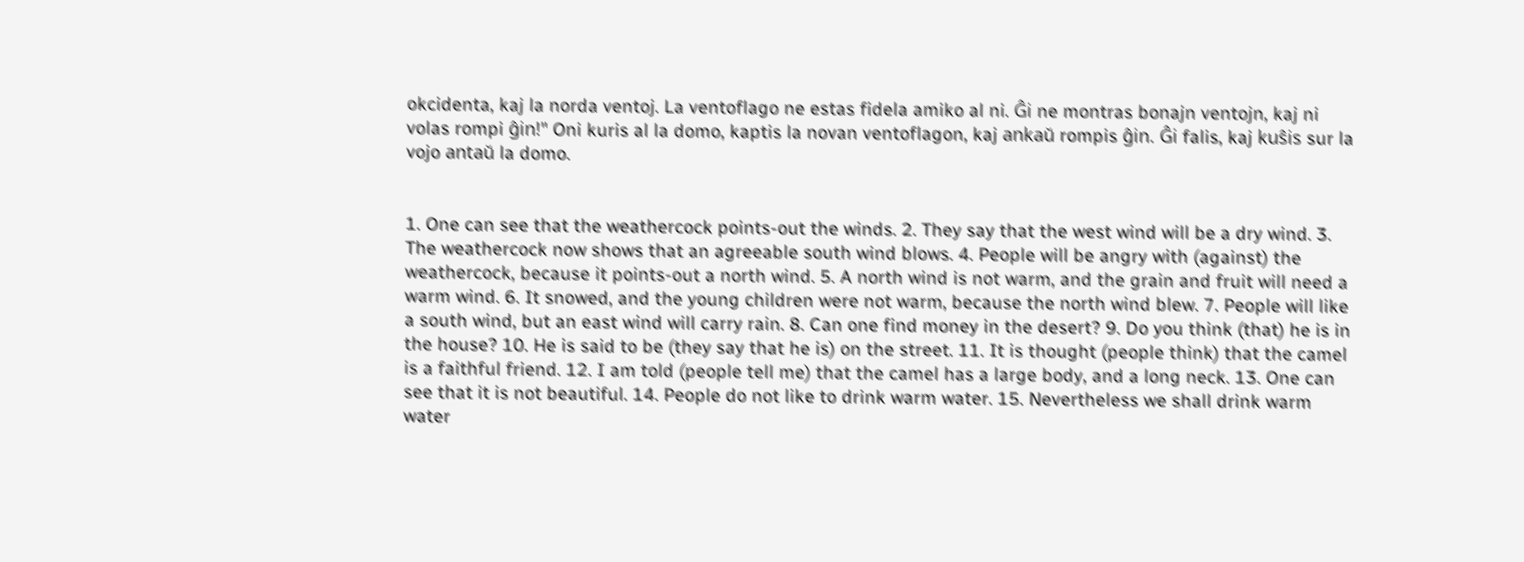okcidenta, kaj la norda ventoj. La ventoflago ne estas fidela amiko al ni. Ĝi ne montras bonajn ventojn, kaj ni volas rompi ĝin!" Oni kuris al la domo, kaptis la novan ventoflagon, kaj ankaŭ rompis ĝin. Ĝi falis, kaj kuŝis sur la vojo antaŭ la domo.


1. One can see that the weathercock points-out the winds. 2. They say that the west wind will be a dry wind. 3. The weathercock now shows that an agreeable south wind blows. 4. People will be angry with (against) the weathercock, because it points-out a north wind. 5. A north wind is not warm, and the grain and fruit will need a warm wind. 6. It snowed, and the young children were not warm, because the north wind blew. 7. People will like a south wind, but an east wind will carry rain. 8. Can one find money in the desert? 9. Do you think (that) he is in the house? 10. He is said to be (they say that he is) on the street. 11. It is thought (people think) that the camel is a faithful friend. 12. I am told (people tell me) that the camel has a large body, and a long neck. 13. One can see that it is not beautiful. 14. People do not like to drink warm water. 15. Nevertheless we shall drink warm water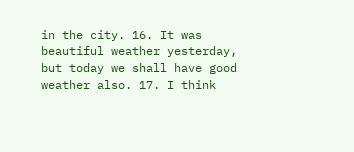in the city. 16. It was beautiful weather yesterday, but today we shall have good weather also. 17. I think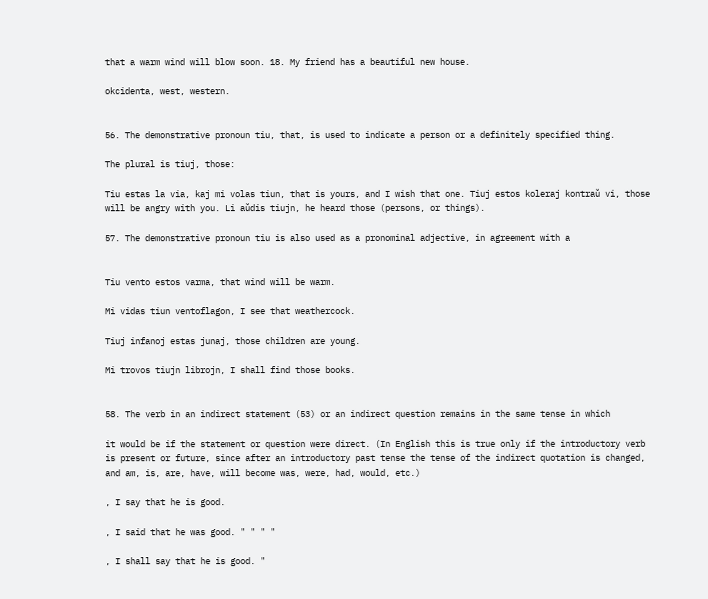that a warm wind will blow soon. 18. My friend has a beautiful new house.

okcidenta, west, western.


56. The demonstrative pronoun tiu, that, is used to indicate a person or a definitely specified thing.

The plural is tiuj, those:

Tiu estas la via, kaj mi volas tiun, that is yours, and I wish that one. Tiuj estos koleraj kontraŭ vi, those will be angry with you. Li aŭdis tiujn, he heard those (persons, or things).

57. The demonstrative pronoun tiu is also used as a pronominal adjective, in agreement with a


Tiu vento estos varma, that wind will be warm.

Mi vidas tiun ventoflagon, I see that weathercock.

Tiuj infanoj estas junaj, those children are young.

Mi trovos tiujn librojn, I shall find those books.


58. The verb in an indirect statement (53) or an indirect question remains in the same tense in which

it would be if the statement or question were direct. (In English this is true only if the introductory verb is present or future, since after an introductory past tense the tense of the indirect quotation is changed, and am, is, are, have, will become was, were, had, would, etc.)

, I say that he is good.

, I said that he was good. " " " "

, I shall say that he is good. "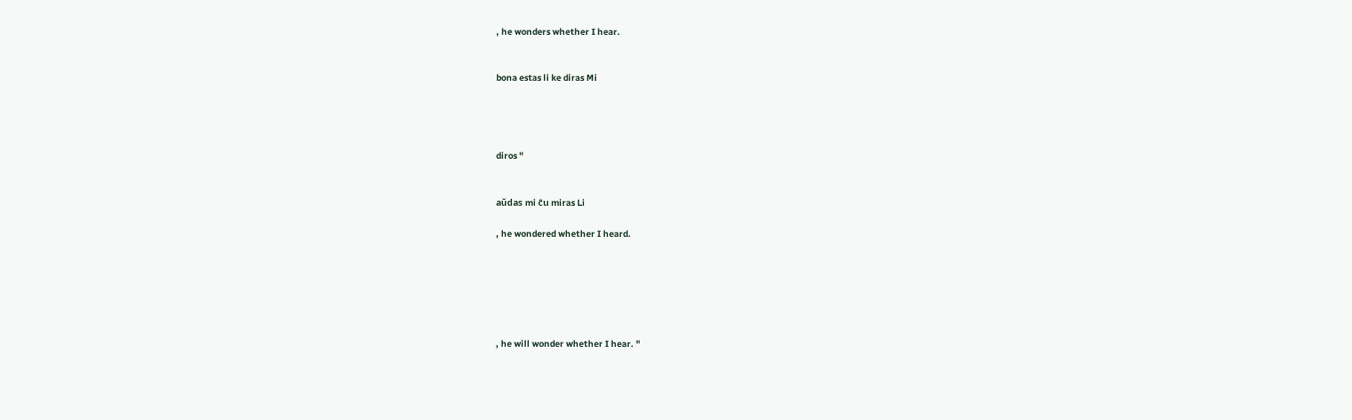, he wonders whether I hear.


bona estas li ke diras Mi




diros "


aŭdas mi ĉu miras Li

, he wondered whether I heard.






, he will wonder whether I hear. "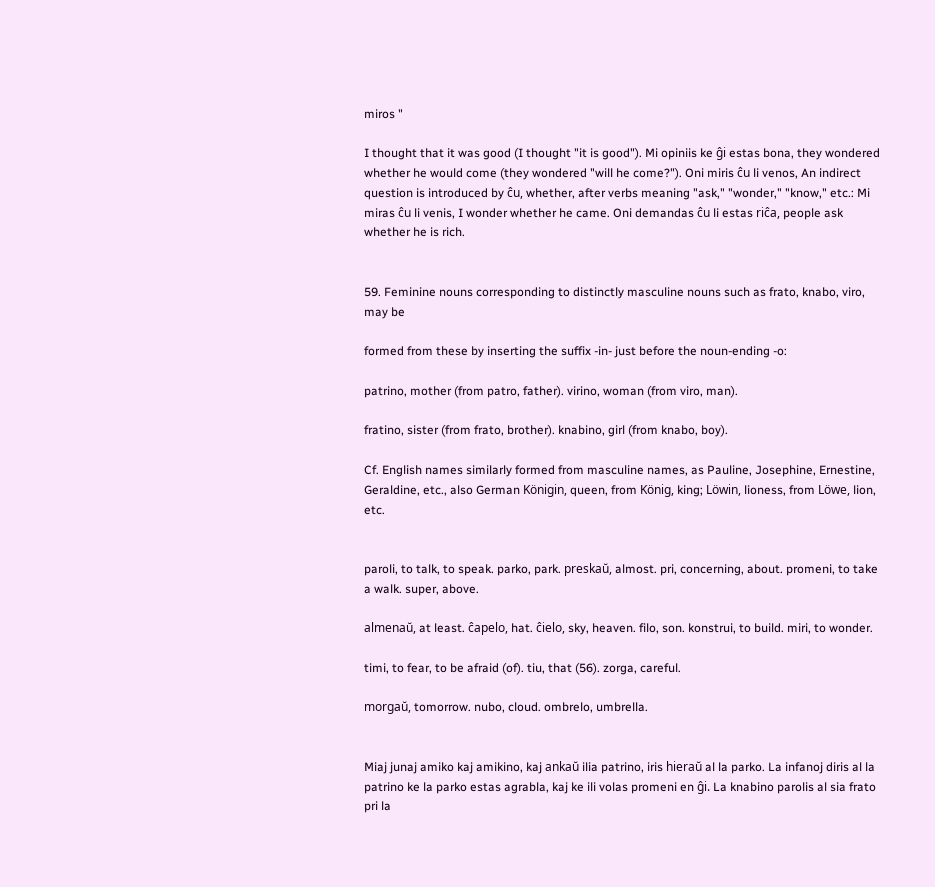miros "

I thought that it was good (I thought "it is good"). Mi opiniis ke ĝi estas bona, they wondered whether he would come (they wondered "will he come?"). Oni miris ĉu li venos, An indirect question is introduced by ĉu, whether, after verbs meaning "ask," "wonder," "know," etc.: Mi miras ĉu li venis, I wonder whether he came. Oni demandas ĉu li estas riĉa, people ask whether he is rich.


59. Feminine nouns corresponding to distinctly masculine nouns such as frato, knabo, viro, may be

formed from these by inserting the suffix -in- just before the noun-ending -o:

patrino, mother (from patro, father). virino, woman (from viro, man).

fratino, sister (from frato, brother). knabino, girl (from knabo, boy).

Cf. English names similarly formed from masculine names, as Pauline, Josephine, Ernestine, Geraldine, etc., also German Königin, queen, from König, king; Löwin, lioness, from Löwe, lion, etc.


paroli, to talk, to speak. parko, park. preskaŭ, almost. pri, concerning, about. promeni, to take a walk. super, above.

almenaŭ, at least. ĉapelo, hat. ĉielo, sky, heaven. filo, son. konstrui, to build. miri, to wonder.

timi, to fear, to be afraid (of). tiu, that (56). zorga, careful.

morgaŭ, tomorrow. nubo, cloud. ombrelo, umbrella.


Miaj junaj amiko kaj amikino, kaj ankaŭ ilia patrino, iris hieraŭ al la parko. La infanoj diris al la patrino ke la parko estas agrabla, kaj ke ili volas promeni en ĝi. La knabino parolis al sia frato pri la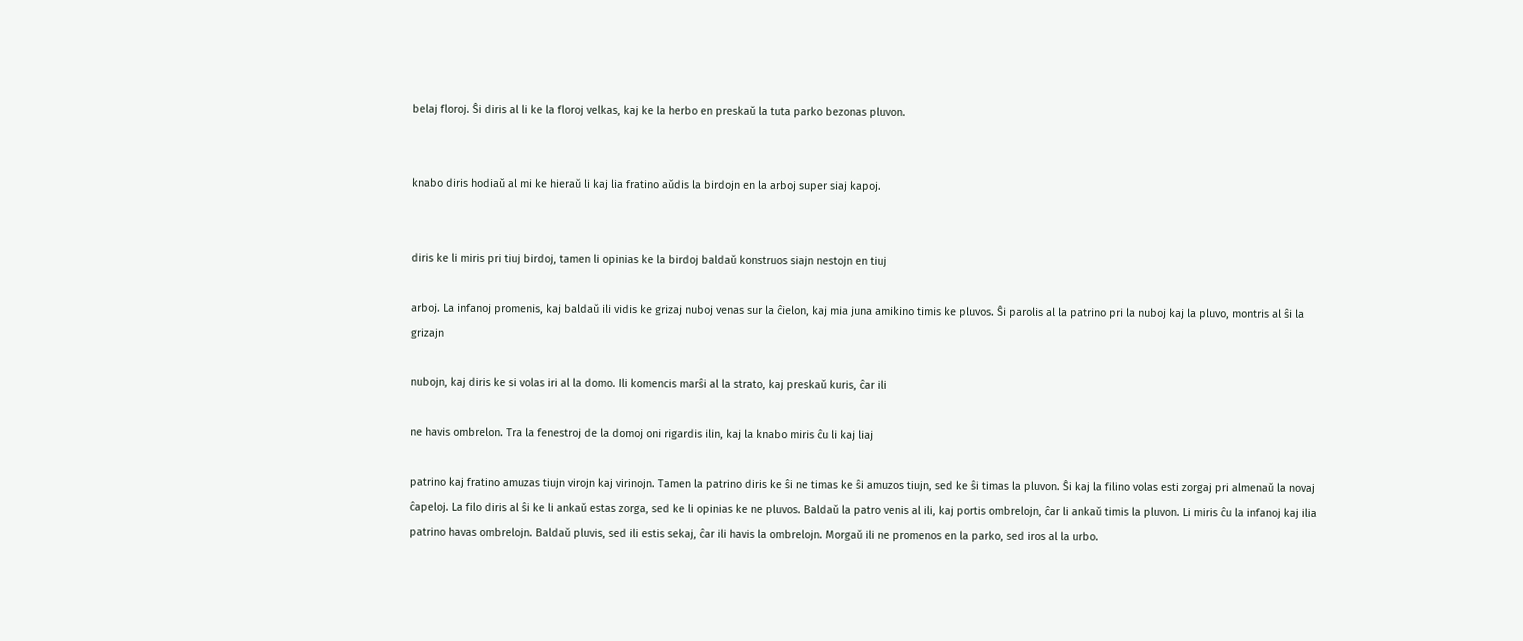belaj floroj. Ŝi diris al li ke la floroj velkas, kaj ke la herbo en preskaŭ la tuta parko bezonas pluvon.


knabo diris hodiaŭ al mi ke hieraŭ li kaj lia fratino aŭdis la birdojn en la arboj super siaj kapoj.


diris ke li miris pri tiuj birdoj, tamen li opinias ke la birdoj baldaŭ konstruos siajn nestojn en tiuj

arboj. La infanoj promenis, kaj baldaŭ ili vidis ke grizaj nuboj venas sur la ĉielon, kaj mia juna amikino timis ke pluvos. Ŝi parolis al la patrino pri la nuboj kaj la pluvo, montris al ŝi la grizajn

nubojn, kaj diris ke si volas iri al la domo. Ili komencis marŝi al la strato, kaj preskaŭ kuris, ĉar ili

ne havis ombrelon. Tra la fenestroj de la domoj oni rigardis ilin, kaj la knabo miris ĉu li kaj liaj

patrino kaj fratino amuzas tiujn virojn kaj virinojn. Tamen la patrino diris ke ŝi ne timas ke ŝi amuzos tiujn, sed ke ŝi timas la pluvon. Ŝi kaj la filino volas esti zorgaj pri almenaŭ la novaj ĉapeloj. La filo diris al ŝi ke li ankaŭ estas zorga, sed ke li opinias ke ne pluvos. Baldaŭ la patro venis al ili, kaj portis ombrelojn, ĉar li ankaŭ timis la pluvon. Li miris ĉu la infanoj kaj ilia patrino havas ombrelojn. Baldaŭ pluvis, sed ili estis sekaj, ĉar ili havis la ombrelojn. Morgaŭ ili ne promenos en la parko, sed iros al la urbo.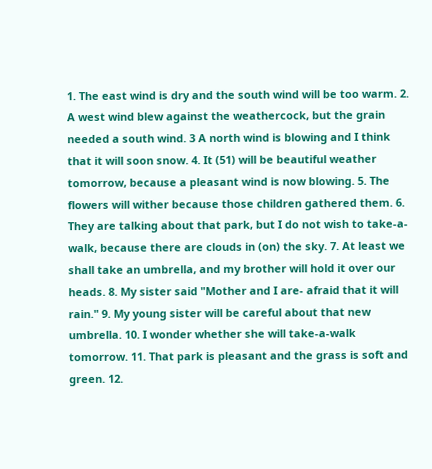1. The east wind is dry and the south wind will be too warm. 2. A west wind blew against the weathercock, but the grain needed a south wind. 3 A north wind is blowing and I think that it will soon snow. 4. It (51) will be beautiful weather tomorrow, because a pleasant wind is now blowing. 5. The flowers will wither because those children gathered them. 6. They are talking about that park, but I do not wish to take-a-walk, because there are clouds in (on) the sky. 7. At least we shall take an umbrella, and my brother will hold it over our heads. 8. My sister said "Mother and I are- afraid that it will rain." 9. My young sister will be careful about that new umbrella. 10. I wonder whether she will take-a-walk tomorrow. 11. That park is pleasant and the grass is soft and green. 12.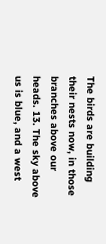The birds are building their nests now, in those branches above our heads. 13. The sky above us is blue, and a west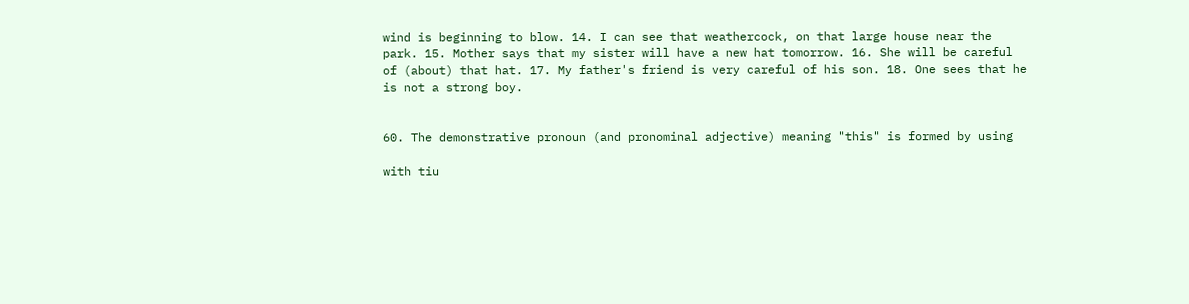wind is beginning to blow. 14. I can see that weathercock, on that large house near the park. 15. Mother says that my sister will have a new hat tomorrow. 16. She will be careful of (about) that hat. 17. My father's friend is very careful of his son. 18. One sees that he is not a strong boy.


60. The demonstrative pronoun (and pronominal adjective) meaning "this" is formed by using

with tiu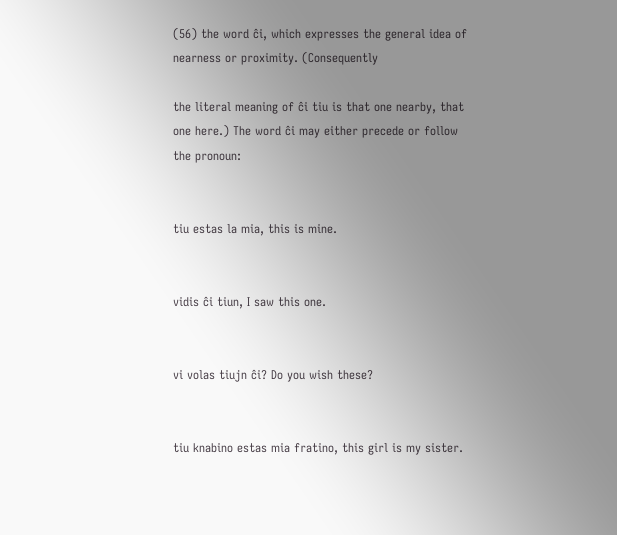(56) the word ĉi, which expresses the general idea of nearness or proximity. (Consequently

the literal meaning of ĉi tiu is that one nearby, that one here.) The word ĉi may either precede or follow the pronoun:


tiu estas la mia, this is mine.


vidis ĉi tiun, I saw this one.


vi volas tiujn ĉi? Do you wish these?


tiu knabino estas mia fratino, this girl is my sister.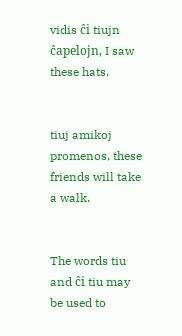vidis ĉi tiujn ĉapelojn, I saw these hats.


tiuj amikoj promenos, these friends will take a walk.


The words tiu and ĉi tiu may be used to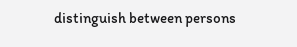distinguish between persons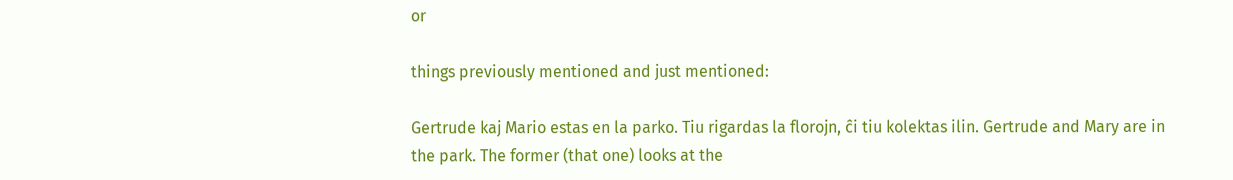or

things previously mentioned and just mentioned:

Gertrude kaj Mario estas en la parko. Tiu rigardas la florojn, ĉi tiu kolektas ilin. Gertrude and Mary are in the park. The former (that one) looks at the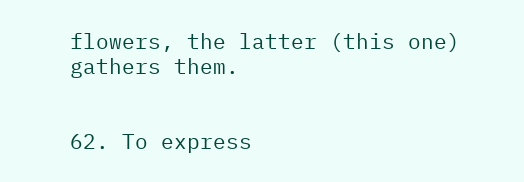flowers, the latter (this one) gathers them.


62. To express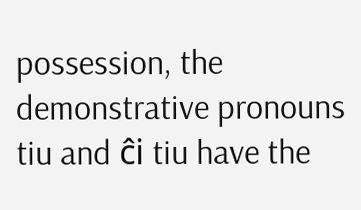possession, the demonstrative pronouns tiu and ĉi tiu have the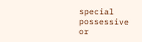special possessive or